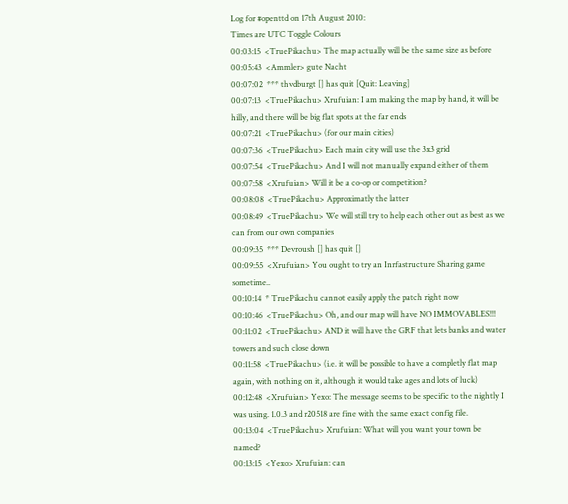Log for #openttd on 17th August 2010:
Times are UTC Toggle Colours
00:03:15  <TruePikachu> The map actually will be the same size as before
00:05:43  <Ammler> gute Nacht
00:07:02  *** thvdburgt [] has quit [Quit: Leaving]
00:07:13  <TruePikachu> Xrufuian: I am making the map by hand, it will be hilly, and there will be big flat spots at the far ends
00:07:21  <TruePikachu> (for our main cities)
00:07:36  <TruePikachu> Each main city will use the 3x3 grid
00:07:54  <TruePikachu> And I will not manually expand either of them
00:07:58  <Xrufuian> Will it be a co-op or competition?
00:08:08  <TruePikachu> Approximatly the latter
00:08:49  <TruePikachu> We will still try to help each other out as best as we can from our own companies
00:09:35  *** Devroush [] has quit []
00:09:55  <Xrufuian> You ought to try an Inrfastructure Sharing game sometime..
00:10:14  * TruePikachu cannot easily apply the patch right now
00:10:46  <TruePikachu> Oh, and our map will have NO IMMOVABLES!!!
00:11:02  <TruePikachu> AND it will have the GRF that lets banks and water towers and such close down
00:11:58  <TruePikachu> (i.e. it will be possible to have a completly flat map again, with nothing on it, although it would take ages and lots of luck)
00:12:48  <Xrufuian> Yexo: The message seems to be specific to the nightly I was using. 1.0.3 and r20518 are fine with the same exact config file.
00:13:04  <TruePikachu> Xrufuian: What will you want your town be named?
00:13:15  <Yexo> Xrufuian: can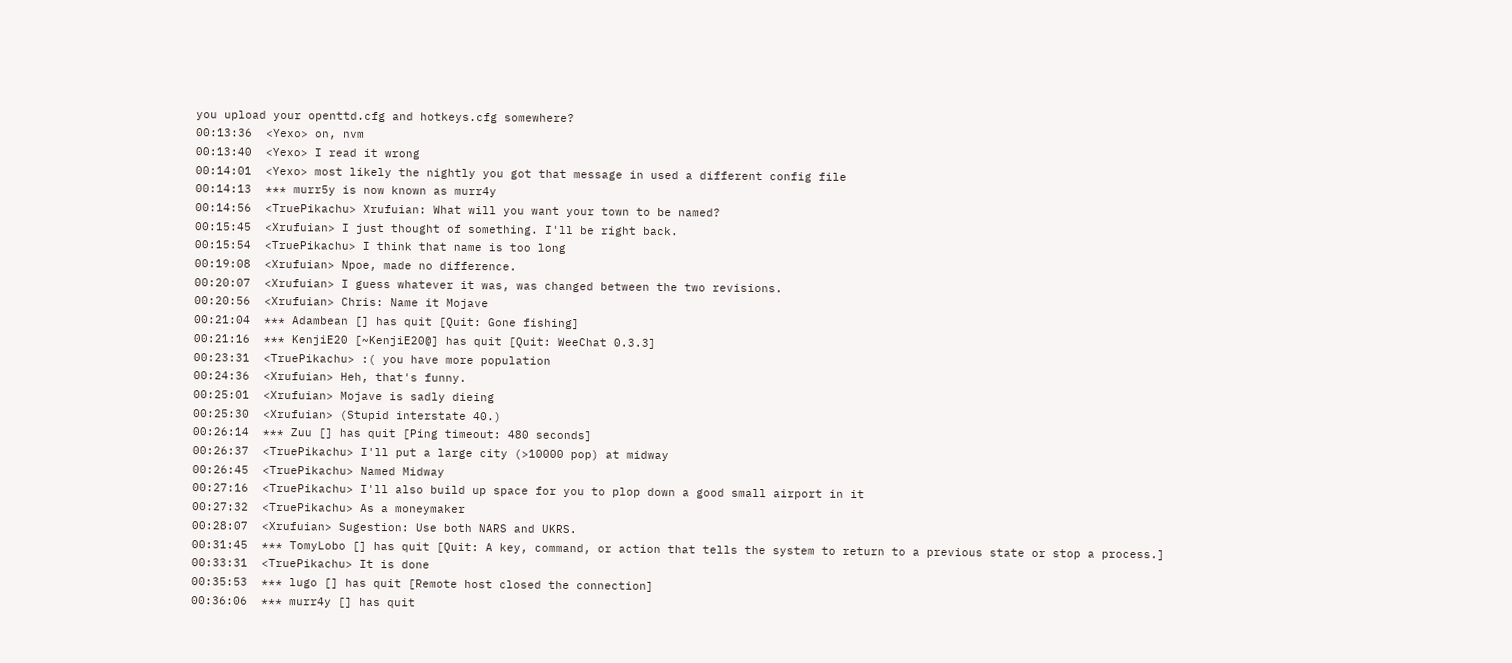you upload your openttd.cfg and hotkeys.cfg somewhere?
00:13:36  <Yexo> on, nvm
00:13:40  <Yexo> I read it wrong
00:14:01  <Yexo> most likely the nightly you got that message in used a different config file
00:14:13  *** murr5y is now known as murr4y
00:14:56  <TruePikachu> Xrufuian: What will you want your town to be named?
00:15:45  <Xrufuian> I just thought of something. I'll be right back.
00:15:54  <TruePikachu> I think that name is too long
00:19:08  <Xrufuian> Npoe, made no difference.
00:20:07  <Xrufuian> I guess whatever it was, was changed between the two revisions.
00:20:56  <Xrufuian> Chris: Name it Mojave
00:21:04  *** Adambean [] has quit [Quit: Gone fishing]
00:21:16  *** KenjiE20 [~KenjiE20@] has quit [Quit: WeeChat 0.3.3]
00:23:31  <TruePikachu> :( you have more population
00:24:36  <Xrufuian> Heh, that's funny.
00:25:01  <Xrufuian> Mojave is sadly dieing
00:25:30  <Xrufuian> (Stupid interstate 40.)
00:26:14  *** Zuu [] has quit [Ping timeout: 480 seconds]
00:26:37  <TruePikachu> I'll put a large city (>10000 pop) at midway
00:26:45  <TruePikachu> Named Midway
00:27:16  <TruePikachu> I'll also build up space for you to plop down a good small airport in it
00:27:32  <TruePikachu> As a moneymaker
00:28:07  <Xrufuian> Sugestion: Use both NARS and UKRS.
00:31:45  *** TomyLobo [] has quit [Quit: A key, command, or action that tells the system to return to a previous state or stop a process.]
00:33:31  <TruePikachu> It is done
00:35:53  *** lugo [] has quit [Remote host closed the connection]
00:36:06  *** murr4y [] has quit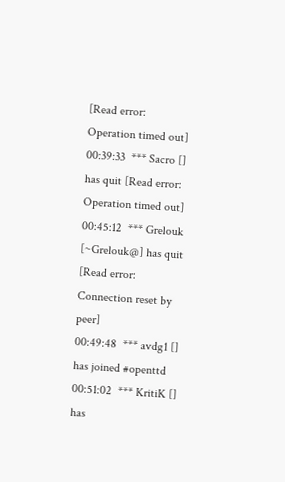[Read error: Operation timed out]
00:39:33  *** Sacro [] has quit [Read error: Operation timed out]
00:45:12  *** Grelouk [~Grelouk@] has quit [Read error: Connection reset by peer]
00:49:48  *** avdg1 [] has joined #openttd
00:51:02  *** KritiK [] has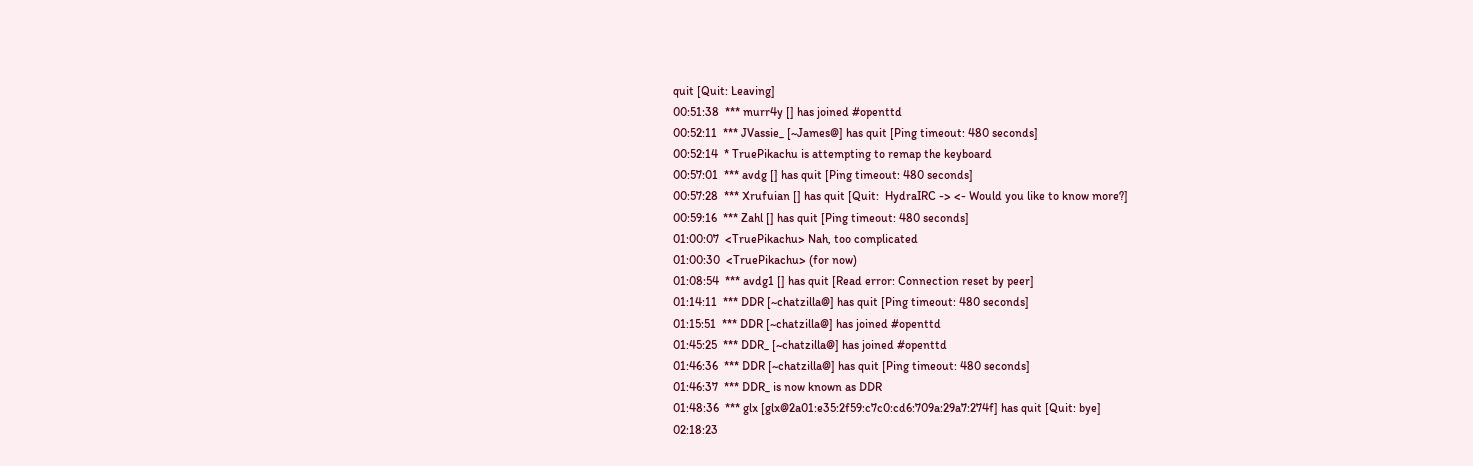quit [Quit: Leaving]
00:51:38  *** murr4y [] has joined #openttd
00:52:11  *** JVassie_ [~James@] has quit [Ping timeout: 480 seconds]
00:52:14  * TruePikachu is attempting to remap the keyboard
00:57:01  *** avdg [] has quit [Ping timeout: 480 seconds]
00:57:28  *** Xrufuian [] has quit [Quit:  HydraIRC -> <- Would you like to know more?]
00:59:16  *** Zahl [] has quit [Ping timeout: 480 seconds]
01:00:07  <TruePikachu> Nah, too complicated
01:00:30  <TruePikachu> (for now)
01:08:54  *** avdg1 [] has quit [Read error: Connection reset by peer]
01:14:11  *** DDR [~chatzilla@] has quit [Ping timeout: 480 seconds]
01:15:51  *** DDR [~chatzilla@] has joined #openttd
01:45:25  *** DDR_ [~chatzilla@] has joined #openttd
01:46:36  *** DDR [~chatzilla@] has quit [Ping timeout: 480 seconds]
01:46:37  *** DDR_ is now known as DDR
01:48:36  *** glx [glx@2a01:e35:2f59:c7c0:cd6:709a:29a7:274f] has quit [Quit: bye]
02:18:23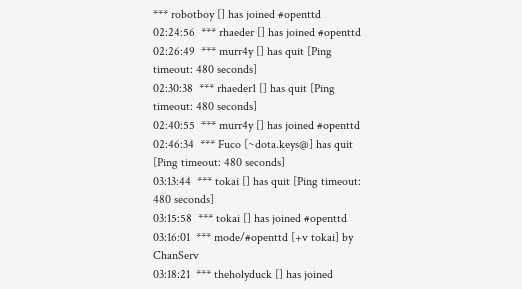*** robotboy [] has joined #openttd
02:24:56  *** rhaeder [] has joined #openttd
02:26:49  *** murr4y [] has quit [Ping timeout: 480 seconds]
02:30:38  *** rhaeder1 [] has quit [Ping timeout: 480 seconds]
02:40:55  *** murr4y [] has joined #openttd
02:46:34  *** Fuco [~dota.keys@] has quit [Ping timeout: 480 seconds]
03:13:44  *** tokai [] has quit [Ping timeout: 480 seconds]
03:15:58  *** tokai [] has joined #openttd
03:16:01  *** mode/#openttd [+v tokai] by ChanServ
03:18:21  *** theholyduck [] has joined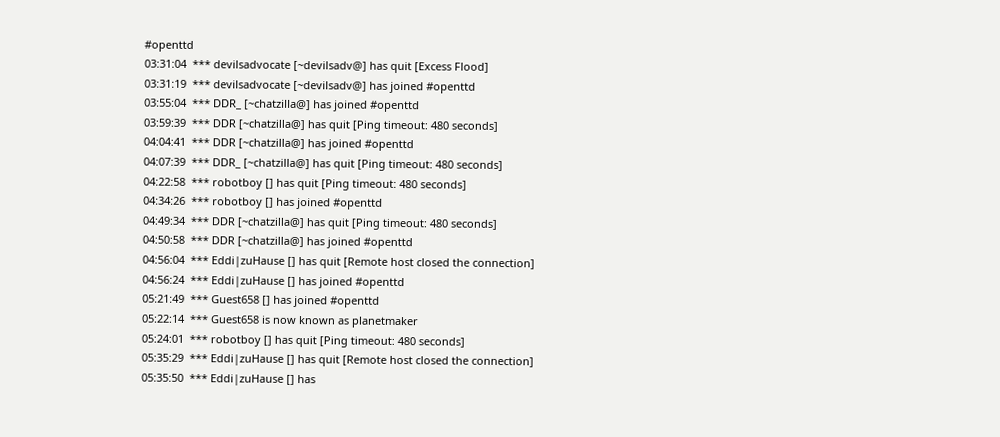#openttd
03:31:04  *** devilsadvocate [~devilsadv@] has quit [Excess Flood]
03:31:19  *** devilsadvocate [~devilsadv@] has joined #openttd
03:55:04  *** DDR_ [~chatzilla@] has joined #openttd
03:59:39  *** DDR [~chatzilla@] has quit [Ping timeout: 480 seconds]
04:04:41  *** DDR [~chatzilla@] has joined #openttd
04:07:39  *** DDR_ [~chatzilla@] has quit [Ping timeout: 480 seconds]
04:22:58  *** robotboy [] has quit [Ping timeout: 480 seconds]
04:34:26  *** robotboy [] has joined #openttd
04:49:34  *** DDR [~chatzilla@] has quit [Ping timeout: 480 seconds]
04:50:58  *** DDR [~chatzilla@] has joined #openttd
04:56:04  *** Eddi|zuHause [] has quit [Remote host closed the connection]
04:56:24  *** Eddi|zuHause [] has joined #openttd
05:21:49  *** Guest658 [] has joined #openttd
05:22:14  *** Guest658 is now known as planetmaker
05:24:01  *** robotboy [] has quit [Ping timeout: 480 seconds]
05:35:29  *** Eddi|zuHause [] has quit [Remote host closed the connection]
05:35:50  *** Eddi|zuHause [] has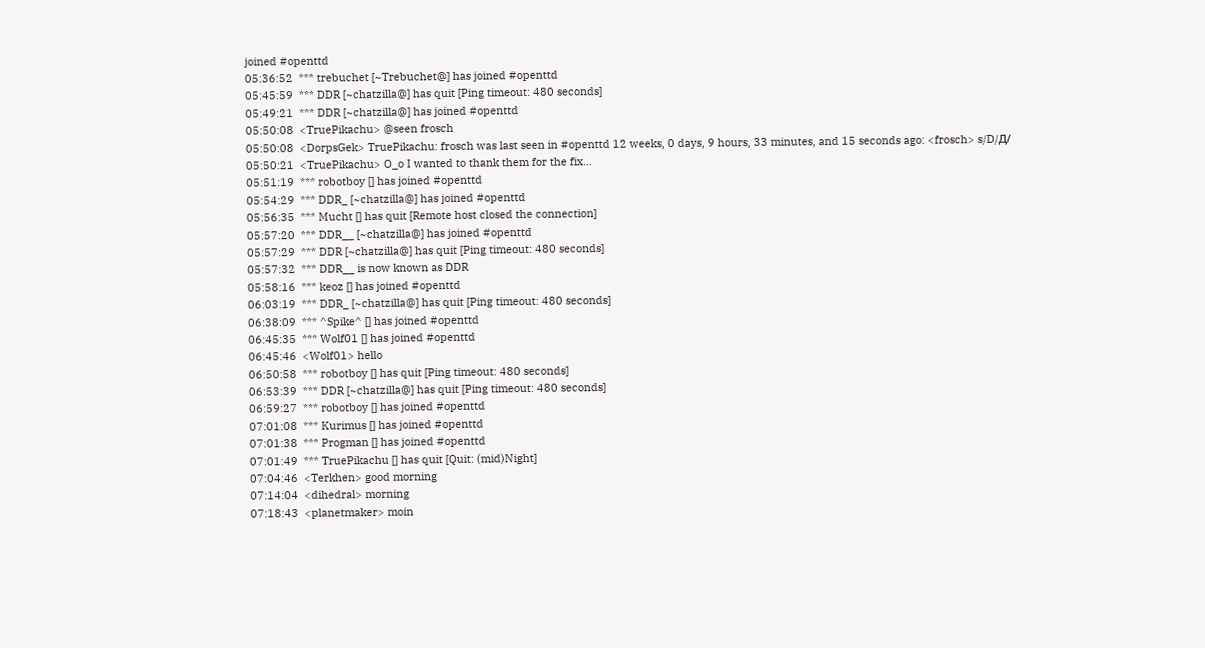joined #openttd
05:36:52  *** trebuchet [~Trebuchet@] has joined #openttd
05:45:59  *** DDR [~chatzilla@] has quit [Ping timeout: 480 seconds]
05:49:21  *** DDR [~chatzilla@] has joined #openttd
05:50:08  <TruePikachu> @seen frosch
05:50:08  <DorpsGek> TruePikachu: frosch was last seen in #openttd 12 weeks, 0 days, 9 hours, 33 minutes, and 15 seconds ago: <frosch> s/D/Д/
05:50:21  <TruePikachu> O_o I wanted to thank them for the fix...
05:51:19  *** robotboy [] has joined #openttd
05:54:29  *** DDR_ [~chatzilla@] has joined #openttd
05:56:35  *** Mucht [] has quit [Remote host closed the connection]
05:57:20  *** DDR__ [~chatzilla@] has joined #openttd
05:57:29  *** DDR [~chatzilla@] has quit [Ping timeout: 480 seconds]
05:57:32  *** DDR__ is now known as DDR
05:58:16  *** keoz [] has joined #openttd
06:03:19  *** DDR_ [~chatzilla@] has quit [Ping timeout: 480 seconds]
06:38:09  *** ^Spike^ [] has joined #openttd
06:45:35  *** Wolf01 [] has joined #openttd
06:45:46  <Wolf01> hello
06:50:58  *** robotboy [] has quit [Ping timeout: 480 seconds]
06:53:39  *** DDR [~chatzilla@] has quit [Ping timeout: 480 seconds]
06:59:27  *** robotboy [] has joined #openttd
07:01:08  *** Kurimus [] has joined #openttd
07:01:38  *** Progman [] has joined #openttd
07:01:49  *** TruePikachu [] has quit [Quit: (mid)Night]
07:04:46  <Terkhen> good morning
07:14:04  <dihedral> morning
07:18:43  <planetmaker> moin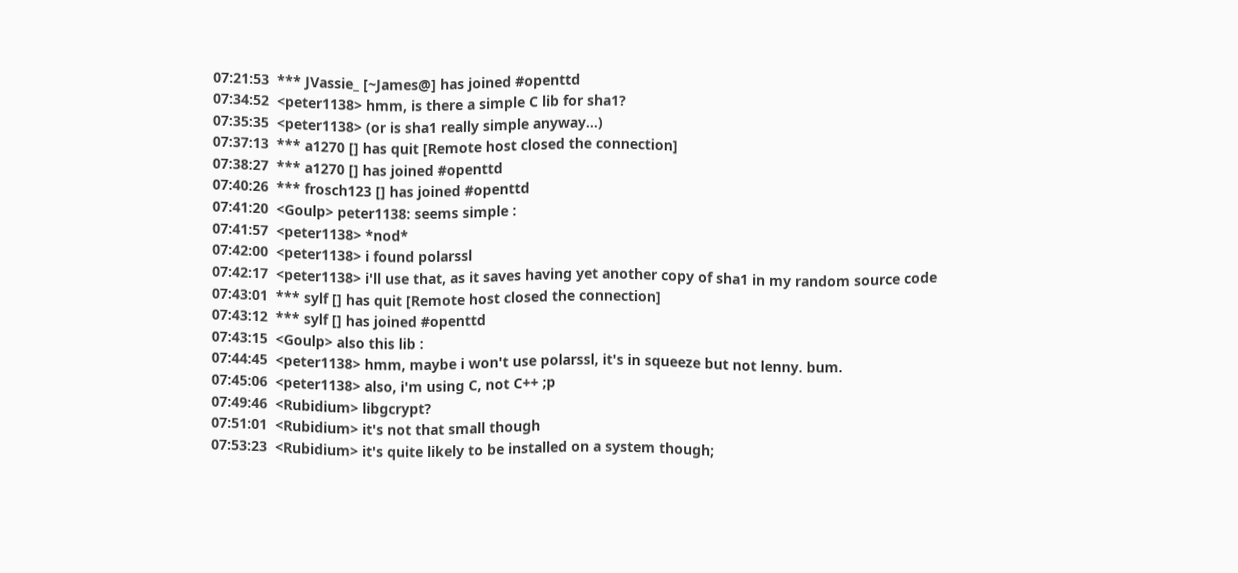07:21:53  *** JVassie_ [~James@] has joined #openttd
07:34:52  <peter1138> hmm, is there a simple C lib for sha1?
07:35:35  <peter1138> (or is sha1 really simple anyway...)
07:37:13  *** a1270 [] has quit [Remote host closed the connection]
07:38:27  *** a1270 [] has joined #openttd
07:40:26  *** frosch123 [] has joined #openttd
07:41:20  <Goulp> peter1138: seems simple :
07:41:57  <peter1138> *nod*
07:42:00  <peter1138> i found polarssl
07:42:17  <peter1138> i'll use that, as it saves having yet another copy of sha1 in my random source code
07:43:01  *** sylf [] has quit [Remote host closed the connection]
07:43:12  *** sylf [] has joined #openttd
07:43:15  <Goulp> also this lib :
07:44:45  <peter1138> hmm, maybe i won't use polarssl, it's in squeeze but not lenny. bum.
07:45:06  <peter1138> also, i'm using C, not C++ ;p
07:49:46  <Rubidium> libgcrypt?
07:51:01  <Rubidium> it's not that small though
07:53:23  <Rubidium> it's quite likely to be installed on a system though;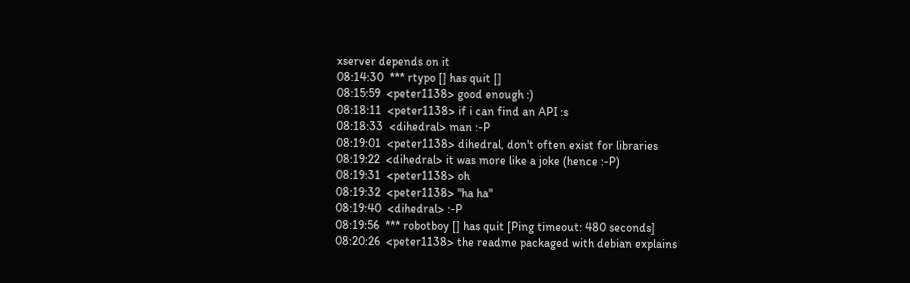xserver depends on it
08:14:30  *** rtypo [] has quit []
08:15:59  <peter1138> good enough :)
08:18:11  <peter1138> if i can find an API :s
08:18:33  <dihedral> man :-P
08:19:01  <peter1138> dihedral, don't often exist for libraries
08:19:22  <dihedral> it was more like a joke (hence :-P)
08:19:31  <peter1138> oh
08:19:32  <peter1138> "ha ha"
08:19:40  <dihedral> :-P
08:19:56  *** robotboy [] has quit [Ping timeout: 480 seconds]
08:20:26  <peter1138> the readme packaged with debian explains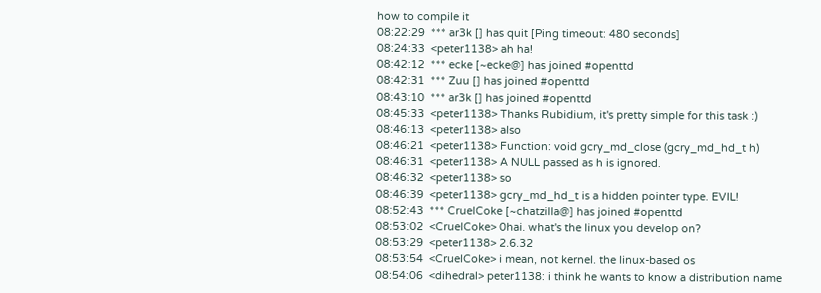how to compile it
08:22:29  *** ar3k [] has quit [Ping timeout: 480 seconds]
08:24:33  <peter1138> ah ha!
08:42:12  *** ecke [~ecke@] has joined #openttd
08:42:31  *** Zuu [] has joined #openttd
08:43:10  *** ar3k [] has joined #openttd
08:45:33  <peter1138> Thanks Rubidium, it's pretty simple for this task :)
08:46:13  <peter1138> also
08:46:21  <peter1138> Function: void gcry_md_close (gcry_md_hd_t h)
08:46:31  <peter1138> A NULL passed as h is ignored.
08:46:32  <peter1138> so
08:46:39  <peter1138> gcry_md_hd_t is a hidden pointer type. EVIL!
08:52:43  *** CruelCoke [~chatzilla@] has joined #openttd
08:53:02  <CruelCoke> 0hai. what's the linux you develop on?
08:53:29  <peter1138> 2.6.32
08:53:54  <CruelCoke> i mean, not kernel. the linux-based os
08:54:06  <dihedral> peter1138: i think he wants to know a distribution name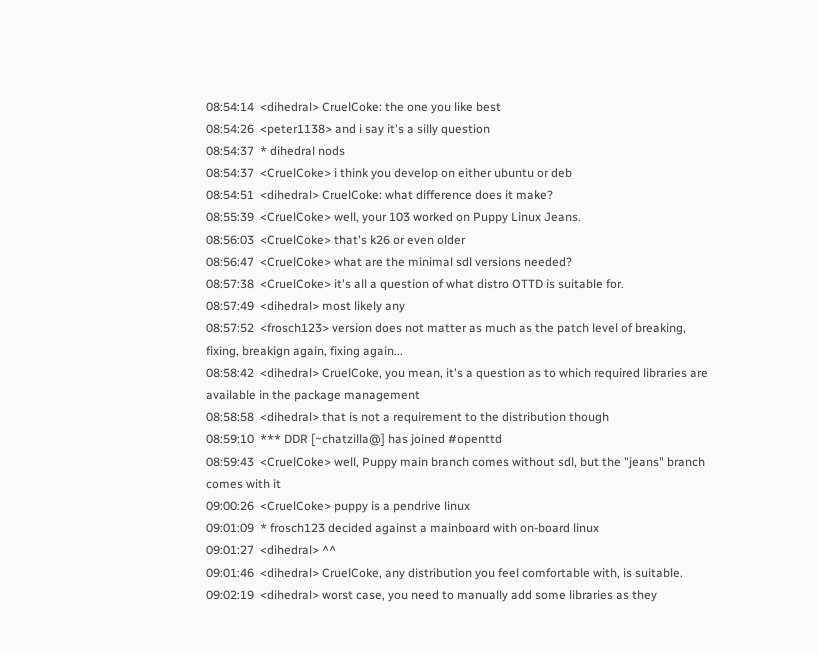08:54:14  <dihedral> CruelCoke: the one you like best
08:54:26  <peter1138> and i say it's a silly question
08:54:37  * dihedral nods
08:54:37  <CruelCoke> i think you develop on either ubuntu or deb
08:54:51  <dihedral> CruelCoke: what difference does it make?
08:55:39  <CruelCoke> well, your 103 worked on Puppy Linux Jeans.
08:56:03  <CruelCoke> that's k26 or even older
08:56:47  <CruelCoke> what are the minimal sdl versions needed?
08:57:38  <CruelCoke> it's all a question of what distro OTTD is suitable for.
08:57:49  <dihedral> most likely any
08:57:52  <frosch123> version does not matter as much as the patch level of breaking, fixing, breakign again, fixing again...
08:58:42  <dihedral> CruelCoke, you mean, it's a question as to which required libraries are available in the package management
08:58:58  <dihedral> that is not a requirement to the distribution though
08:59:10  *** DDR [~chatzilla@] has joined #openttd
08:59:43  <CruelCoke> well, Puppy main branch comes without sdl, but the "jeans" branch comes with it
09:00:26  <CruelCoke> puppy is a pendrive linux
09:01:09  * frosch123 decided against a mainboard with on-board linux
09:01:27  <dihedral> ^^
09:01:46  <dihedral> CruelCoke, any distribution you feel comfortable with, is suitable.
09:02:19  <dihedral> worst case, you need to manually add some libraries as they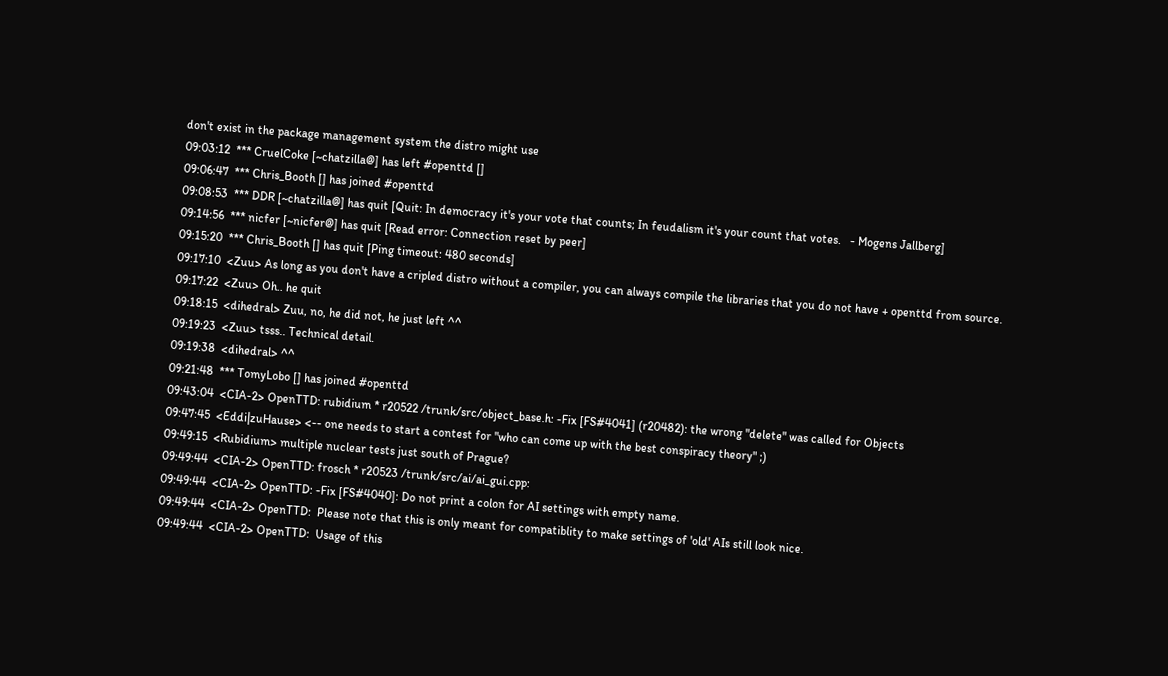don't exist in the package management system the distro might use
09:03:12  *** CruelCoke [~chatzilla@] has left #openttd []
09:06:47  *** Chris_Booth [] has joined #openttd
09:08:53  *** DDR [~chatzilla@] has quit [Quit: In democracy it's your vote that counts; In feudalism it's your count that votes.   - Mogens Jallberg]
09:14:56  *** nicfer [~nicfer@] has quit [Read error: Connection reset by peer]
09:15:20  *** Chris_Booth [] has quit [Ping timeout: 480 seconds]
09:17:10  <Zuu> As long as you don't have a cripled distro without a compiler, you can always compile the libraries that you do not have + openttd from source.
09:17:22  <Zuu> Oh.. he quit
09:18:15  <dihedral> Zuu, no, he did not, he just left ^^
09:19:23  <Zuu> tsss.. Technical detail.
09:19:38  <dihedral> ^^
09:21:48  *** TomyLobo [] has joined #openttd
09:43:04  <CIA-2> OpenTTD: rubidium * r20522 /trunk/src/object_base.h: -Fix [FS#4041] (r20482): the wrong "delete" was called for Objects
09:47:45  <Eddi|zuHause> <-- one needs to start a contest for "who can come up with the best conspiracy theory" ;)
09:49:15  <Rubidium> multiple nuclear tests just south of Prague?
09:49:44  <CIA-2> OpenTTD: frosch * r20523 /trunk/src/ai/ai_gui.cpp:
09:49:44  <CIA-2> OpenTTD: -Fix [FS#4040]: Do not print a colon for AI settings with empty name.
09:49:44  <CIA-2> OpenTTD:  Please note that this is only meant for compatiblity to make settings of 'old' AIs still look nice.
09:49:44  <CIA-2> OpenTTD:  Usage of this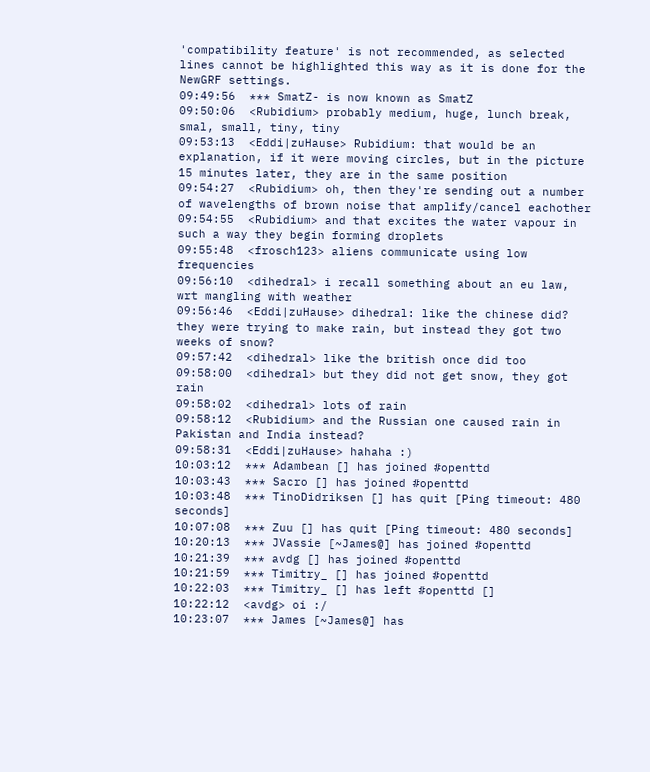'compatibility feature' is not recommended, as selected lines cannot be highlighted this way as it is done for the NewGRF settings.
09:49:56  *** SmatZ- is now known as SmatZ
09:50:06  <Rubidium> probably medium, huge, lunch break, smal, small, tiny, tiny
09:53:13  <Eddi|zuHause> Rubidium: that would be an explanation, if it were moving circles, but in the picture 15 minutes later, they are in the same position
09:54:27  <Rubidium> oh, then they're sending out a number of wavelengths of brown noise that amplify/cancel eachother
09:54:55  <Rubidium> and that excites the water vapour in such a way they begin forming droplets
09:55:48  <frosch123> aliens communicate using low frequencies
09:56:10  <dihedral> i recall something about an eu law, wrt mangling with weather
09:56:46  <Eddi|zuHause> dihedral: like the chinese did? they were trying to make rain, but instead they got two weeks of snow?
09:57:42  <dihedral> like the british once did too
09:58:00  <dihedral> but they did not get snow, they got rain
09:58:02  <dihedral> lots of rain
09:58:12  <Rubidium> and the Russian one caused rain in Pakistan and India instead?
09:58:31  <Eddi|zuHause> hahaha :)
10:03:12  *** Adambean [] has joined #openttd
10:03:43  *** Sacro [] has joined #openttd
10:03:48  *** TinoDidriksen [] has quit [Ping timeout: 480 seconds]
10:07:08  *** Zuu [] has quit [Ping timeout: 480 seconds]
10:20:13  *** JVassie [~James@] has joined #openttd
10:21:39  *** avdg [] has joined #openttd
10:21:59  *** Timitry_ [] has joined #openttd
10:22:03  *** Timitry_ [] has left #openttd []
10:22:12  <avdg> oi :/
10:23:07  *** James [~James@] has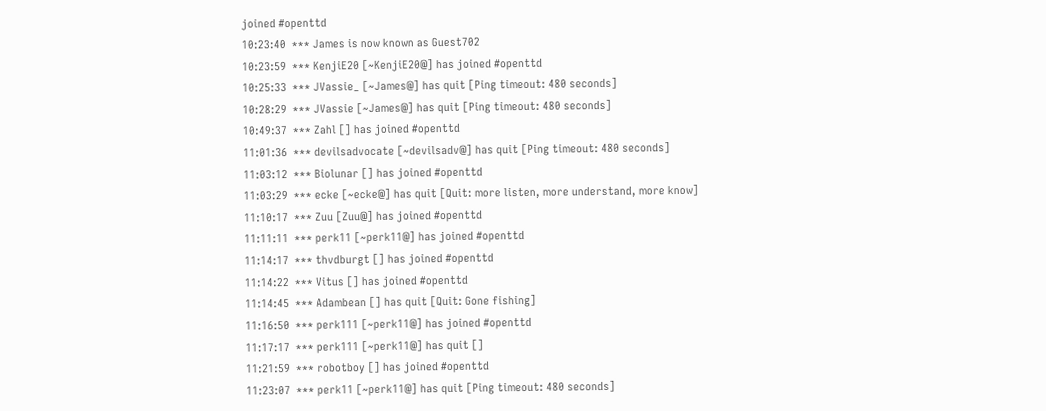joined #openttd
10:23:40  *** James is now known as Guest702
10:23:59  *** KenjiE20 [~KenjiE20@] has joined #openttd
10:25:33  *** JVassie_ [~James@] has quit [Ping timeout: 480 seconds]
10:28:29  *** JVassie [~James@] has quit [Ping timeout: 480 seconds]
10:49:37  *** Zahl [] has joined #openttd
11:01:36  *** devilsadvocate [~devilsadv@] has quit [Ping timeout: 480 seconds]
11:03:12  *** Biolunar [] has joined #openttd
11:03:29  *** ecke [~ecke@] has quit [Quit: more listen, more understand, more know]
11:10:17  *** Zuu [Zuu@] has joined #openttd
11:11:11  *** perk11 [~perk11@] has joined #openttd
11:14:17  *** thvdburgt [] has joined #openttd
11:14:22  *** Vitus [] has joined #openttd
11:14:45  *** Adambean [] has quit [Quit: Gone fishing]
11:16:50  *** perk111 [~perk11@] has joined #openttd
11:17:17  *** perk111 [~perk11@] has quit []
11:21:59  *** robotboy [] has joined #openttd
11:23:07  *** perk11 [~perk11@] has quit [Ping timeout: 480 seconds]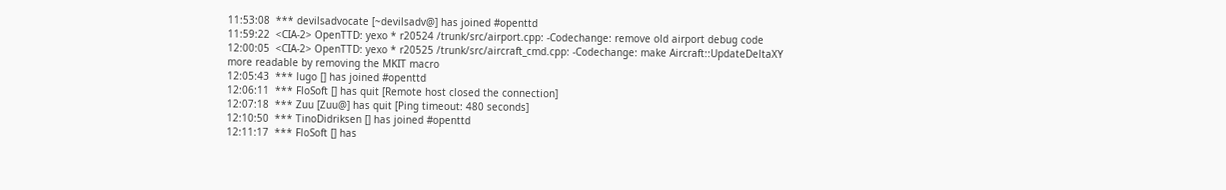11:53:08  *** devilsadvocate [~devilsadv@] has joined #openttd
11:59:22  <CIA-2> OpenTTD: yexo * r20524 /trunk/src/airport.cpp: -Codechange: remove old airport debug code
12:00:05  <CIA-2> OpenTTD: yexo * r20525 /trunk/src/aircraft_cmd.cpp: -Codechange: make Aircraft::UpdateDeltaXY more readable by removing the MKIT macro
12:05:43  *** lugo [] has joined #openttd
12:06:11  *** FloSoft [] has quit [Remote host closed the connection]
12:07:18  *** Zuu [Zuu@] has quit [Ping timeout: 480 seconds]
12:10:50  *** TinoDidriksen [] has joined #openttd
12:11:17  *** FloSoft [] has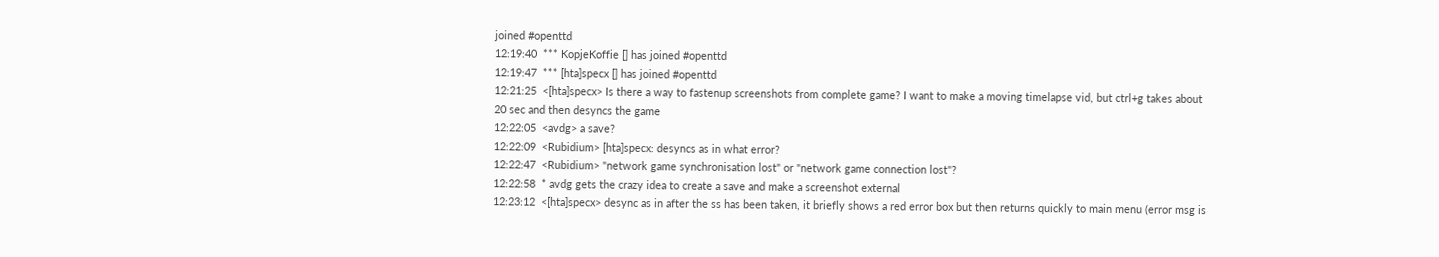joined #openttd
12:19:40  *** KopjeKoffie [] has joined #openttd
12:19:47  *** [hta]specx [] has joined #openttd
12:21:25  <[hta]specx> Is there a way to fastenup screenshots from complete game? I want to make a moving timelapse vid, but ctrl+g takes about 20 sec and then desyncs the game
12:22:05  <avdg> a save?
12:22:09  <Rubidium> [hta]specx: desyncs as in what error?
12:22:47  <Rubidium> "network game synchronisation lost" or "network game connection lost"?
12:22:58  * avdg gets the crazy idea to create a save and make a screenshot external
12:23:12  <[hta]specx> desync as in after the ss has been taken, it briefly shows a red error box but then returns quickly to main menu (error msg is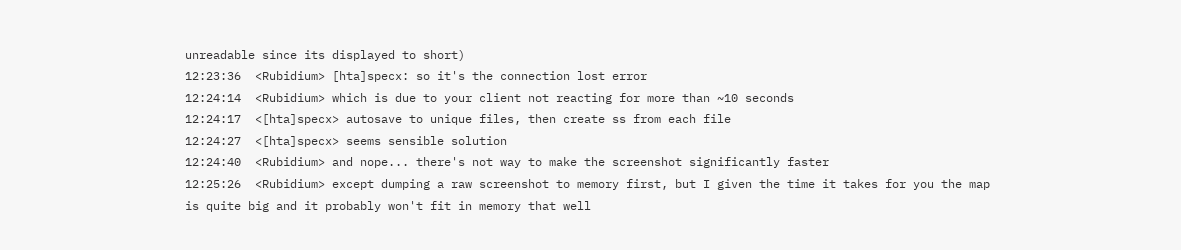unreadable since its displayed to short)
12:23:36  <Rubidium> [hta]specx: so it's the connection lost error
12:24:14  <Rubidium> which is due to your client not reacting for more than ~10 seconds
12:24:17  <[hta]specx> autosave to unique files, then create ss from each file
12:24:27  <[hta]specx> seems sensible solution
12:24:40  <Rubidium> and nope... there's not way to make the screenshot significantly faster
12:25:26  <Rubidium> except dumping a raw screenshot to memory first, but I given the time it takes for you the map is quite big and it probably won't fit in memory that well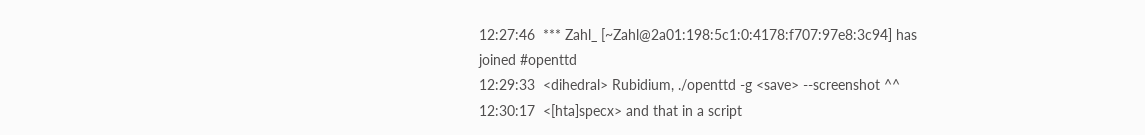12:27:46  *** Zahl_ [~Zahl@2a01:198:5c1:0:4178:f707:97e8:3c94] has joined #openttd
12:29:33  <dihedral> Rubidium, ./openttd -g <save> --screenshot ^^
12:30:17  <[hta]specx> and that in a script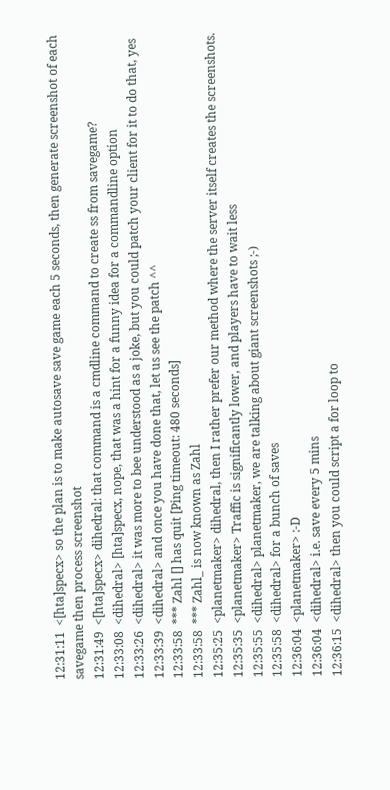12:31:11  <[hta]specx> so the plan is to make autosave save game each 5 seconds, then generate screenshot of each savegame then process screenshot
12:31:49  <[hta]specx> dihedral: that command is a cmdline command to create ss from savegame?
12:33:08  <dihedral> [hta]specx, nope, that was a hint for a funny idea for a commandline option
12:33:26  <dihedral> it was more to bee understood as a joke, but you could patch your client for it to do that, yes
12:33:39  <dihedral> and once you have done that, let us see the patch ^^
12:33:58  *** Zahl [] has quit [Ping timeout: 480 seconds]
12:33:58  *** Zahl_ is now known as Zahl
12:35:25  <planetmaker> dihedral, then I rather prefer our method where the server itself creates the screenshots.
12:35:35  <planetmaker> Traffic is significantly lower, and players have to wait less
12:35:55  <dihedral> planetmaker, we are talking about giant screenshots ;-)
12:35:58  <dihedral> for a bunch of saves
12:36:04  <planetmaker> :-D
12:36:04  <dihedral> i.e. save every 5 mins
12:36:15  <dihedral> then you could script a for loop to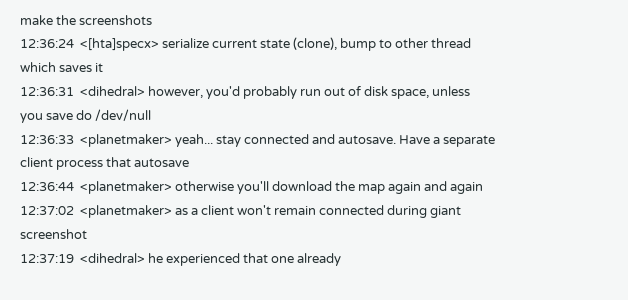make the screenshots
12:36:24  <[hta]specx> serialize current state (clone), bump to other thread which saves it
12:36:31  <dihedral> however, you'd probably run out of disk space, unless you save do /dev/null
12:36:33  <planetmaker> yeah... stay connected and autosave. Have a separate client process that autosave
12:36:44  <planetmaker> otherwise you'll download the map again and again
12:37:02  <planetmaker> as a client won't remain connected during giant screenshot
12:37:19  <dihedral> he experienced that one already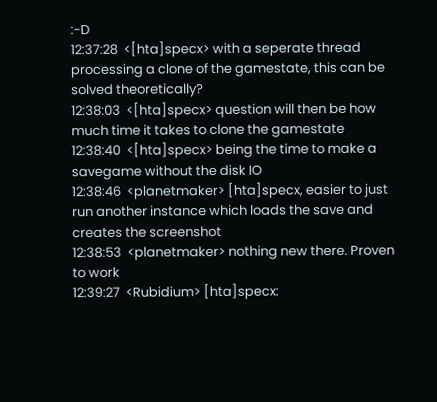:-D
12:37:28  <[hta]specx> with a seperate thread processing a clone of the gamestate, this can be solved theoretically?
12:38:03  <[hta]specx> question will then be how much time it takes to clone the gamestate
12:38:40  <[hta]specx> being the time to make a savegame without the disk IO
12:38:46  <planetmaker> [hta]specx, easier to just run another instance which loads the save and creates the screenshot
12:38:53  <planetmaker> nothing new there. Proven to work
12:39:27  <Rubidium> [hta]specx: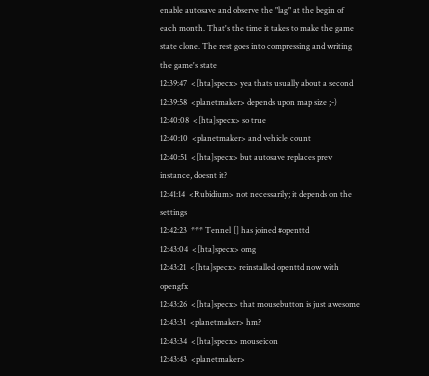enable autosave and observe the "lag" at the begin of each month. That's the time it takes to make the game state clone. The rest goes into compressing and writing the game's state
12:39:47  <[hta]specx> yea thats usually about a second
12:39:58  <planetmaker> depends upon map size ;-)
12:40:08  <[hta]specx> so true
12:40:10  <planetmaker> and vehicle count
12:40:51  <[hta]specx> but autosave replaces prev instance, doesnt it?
12:41:14  <Rubidium> not necessarily; it depends on the settings
12:42:23  *** Tennel [] has joined #openttd
12:43:04  <[hta]specx> omg
12:43:21  <[hta]specx> reinstalled openttd now with opengfx
12:43:26  <[hta]specx> that mousebutton is just awesome
12:43:31  <planetmaker> hm?
12:43:34  <[hta]specx> mouseicon
12:43:43  <planetmaker>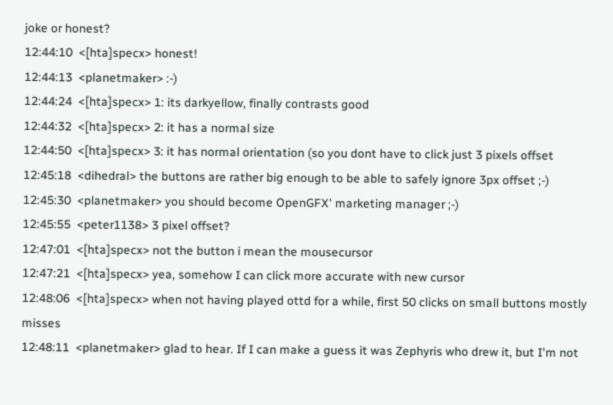joke or honest?
12:44:10  <[hta]specx> honest!
12:44:13  <planetmaker> :-)
12:44:24  <[hta]specx> 1: its darkyellow, finally contrasts good
12:44:32  <[hta]specx> 2: it has a normal size
12:44:50  <[hta]specx> 3: it has normal orientation (so you dont have to click just 3 pixels offset
12:45:18  <dihedral> the buttons are rather big enough to be able to safely ignore 3px offset ;-)
12:45:30  <planetmaker> you should become OpenGFX' marketing manager ;-)
12:45:55  <peter1138> 3 pixel offset?
12:47:01  <[hta]specx> not the button i mean the mousecursor
12:47:21  <[hta]specx> yea, somehow I can click more accurate with new cursor
12:48:06  <[hta]specx> when not having played ottd for a while, first 50 clicks on small buttons mostly misses
12:48:11  <planetmaker> glad to hear. If I can make a guess it was Zephyris who drew it, but I'm not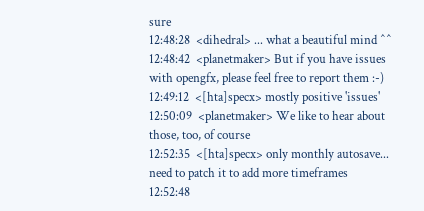sure
12:48:28  <dihedral> ... what a beautiful mind ^^
12:48:42  <planetmaker> But if you have issues with opengfx, please feel free to report them :-)
12:49:12  <[hta]specx> mostly positive 'issues'
12:50:09  <planetmaker> We like to hear about those, too, of course
12:52:35  <[hta]specx> only monthly autosave... need to patch it to add more timeframes
12:52:48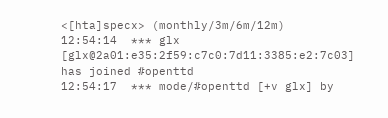<[hta]specx> (monthly/3m/6m/12m)
12:54:14  *** glx [glx@2a01:e35:2f59:c7c0:7d11:3385:e2:7c03] has joined #openttd
12:54:17  *** mode/#openttd [+v glx] by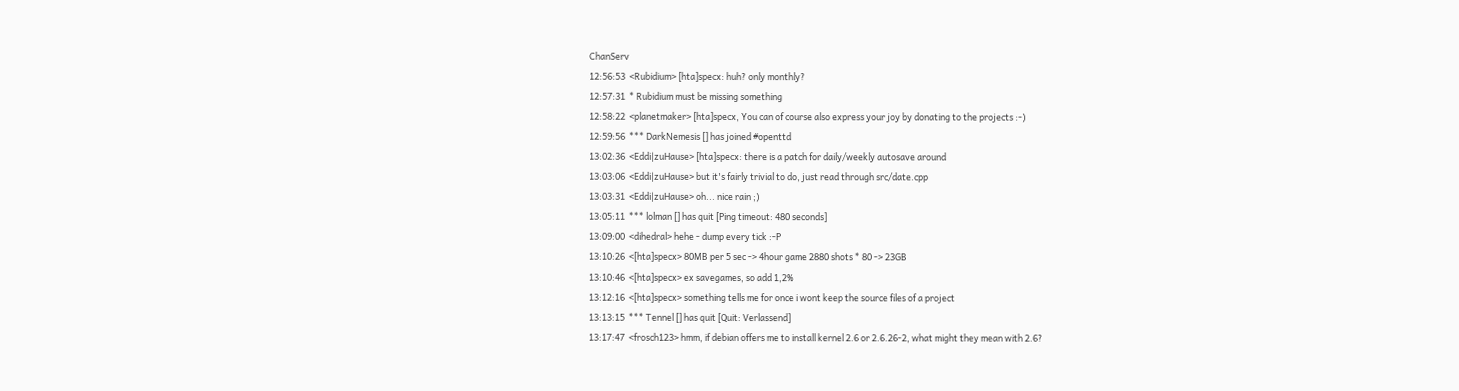ChanServ
12:56:53  <Rubidium> [hta]specx: huh? only monthly?
12:57:31  * Rubidium must be missing something
12:58:22  <planetmaker> [hta]specx, You can of course also express your joy by donating to the projects :-)
12:59:56  *** DarkNemesis [] has joined #openttd
13:02:36  <Eddi|zuHause> [hta]specx: there is a patch for daily/weekly autosave around
13:03:06  <Eddi|zuHause> but it's fairly trivial to do, just read through src/date.cpp
13:03:31  <Eddi|zuHause> oh... nice rain ;)
13:05:11  *** lolman [] has quit [Ping timeout: 480 seconds]
13:09:00  <dihedral> hehe - dump every tick :-P
13:10:26  <[hta]specx> 80MB per 5 sec -> 4hour game 2880 shots * 80 -> 23GB
13:10:46  <[hta]specx> ex savegames, so add 1,2%
13:12:16  <[hta]specx> something tells me for once i wont keep the source files of a project
13:13:15  *** Tennel [] has quit [Quit: Verlassend]
13:17:47  <frosch123> hmm, if debian offers me to install kernel 2.6 or 2.6.26-2, what might they mean with 2.6?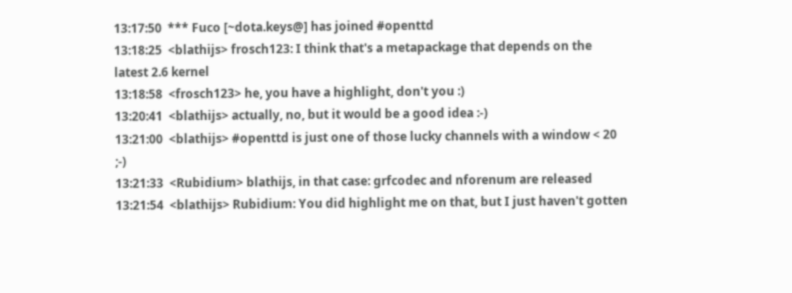13:17:50  *** Fuco [~dota.keys@] has joined #openttd
13:18:25  <blathijs> frosch123: I think that's a metapackage that depends on the latest 2.6 kernel
13:18:58  <frosch123> he, you have a highlight, don't you :)
13:20:41  <blathijs> actually, no, but it would be a good idea :-)
13:21:00  <blathijs> #openttd is just one of those lucky channels with a window < 20 ;-)
13:21:33  <Rubidium> blathijs, in that case: grfcodec and nforenum are released
13:21:54  <blathijs> Rubidium: You did highlight me on that, but I just haven't gotten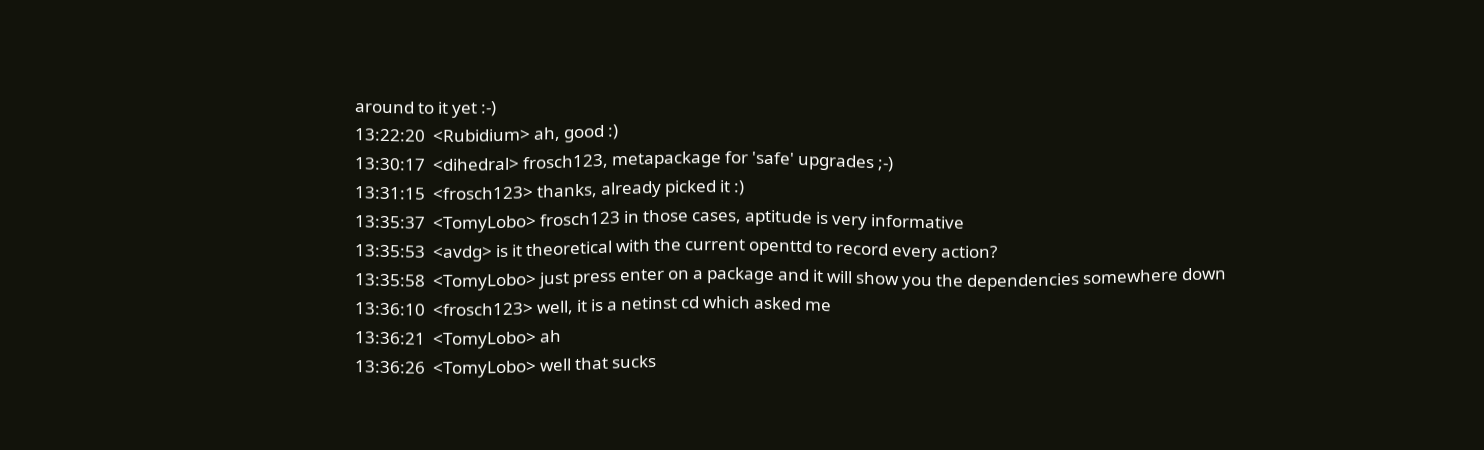around to it yet :-)
13:22:20  <Rubidium> ah, good :)
13:30:17  <dihedral> frosch123, metapackage for 'safe' upgrades ;-)
13:31:15  <frosch123> thanks, already picked it :)
13:35:37  <TomyLobo> frosch123 in those cases, aptitude is very informative
13:35:53  <avdg> is it theoretical with the current openttd to record every action?
13:35:58  <TomyLobo> just press enter on a package and it will show you the dependencies somewhere down
13:36:10  <frosch123> well, it is a netinst cd which asked me
13:36:21  <TomyLobo> ah
13:36:26  <TomyLobo> well that sucks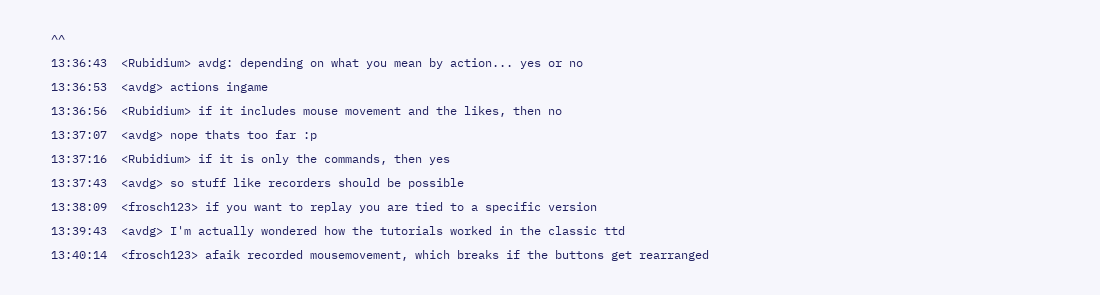^^
13:36:43  <Rubidium> avdg: depending on what you mean by action... yes or no
13:36:53  <avdg> actions ingame
13:36:56  <Rubidium> if it includes mouse movement and the likes, then no
13:37:07  <avdg> nope thats too far :p
13:37:16  <Rubidium> if it is only the commands, then yes
13:37:43  <avdg> so stuff like recorders should be possible
13:38:09  <frosch123> if you want to replay you are tied to a specific version
13:39:43  <avdg> I'm actually wondered how the tutorials worked in the classic ttd
13:40:14  <frosch123> afaik recorded mousemovement, which breaks if the buttons get rearranged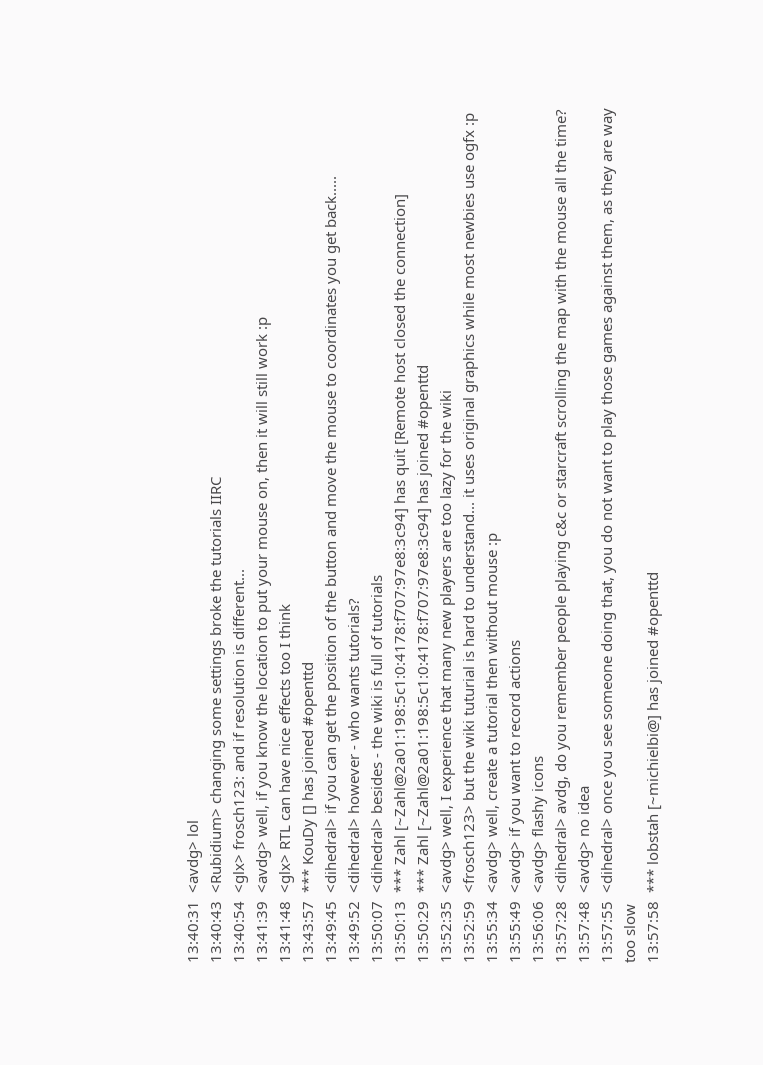13:40:31  <avdg> lol
13:40:43  <Rubidium> changing some settings broke the tutorials IIRC
13:40:54  <glx> frosch123: and if resolution is different...
13:41:39  <avdg> well, if you know the location to put your mouse on, then it will still work :p
13:41:48  <glx> RTL can have nice effects too I think
13:43:57  *** KouDy [] has joined #openttd
13:49:45  <dihedral> if you can get the position of the button and move the mouse to coordinates you get back.....
13:49:52  <dihedral> however - who wants tutorials?
13:50:07  <dihedral> besides - the wiki is full of tutorials
13:50:13  *** Zahl [~Zahl@2a01:198:5c1:0:4178:f707:97e8:3c94] has quit [Remote host closed the connection]
13:50:29  *** Zahl [~Zahl@2a01:198:5c1:0:4178:f707:97e8:3c94] has joined #openttd
13:52:35  <avdg> well, I experience that many new players are too lazy for the wiki
13:52:59  <frosch123> but the wiki tuturial is hard to understand... it uses original graphics while most newbies use ogfx :p
13:55:34  <avdg> well, create a tutorial then without mouse :p
13:55:49  <avdg> if you want to record actions
13:56:06  <avdg> flashy icons
13:57:28  <dihedral> avdg, do you remember people playing c&c or starcraft scrolling the map with the mouse all the time?
13:57:48  <avdg> no idea
13:57:55  <dihedral> once you see someone doing that, you do not want to play those games against them, as they are way too slow
13:57:58  *** lobstah [~michielbi@] has joined #openttd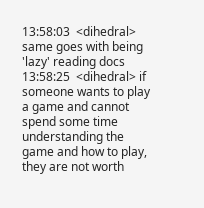13:58:03  <dihedral> same goes with being 'lazy' reading docs
13:58:25  <dihedral> if someone wants to play a game and cannot spend some time understanding the game and how to play, they are not worth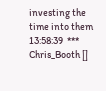investing the time into them
13:58:39  *** Chris_Booth []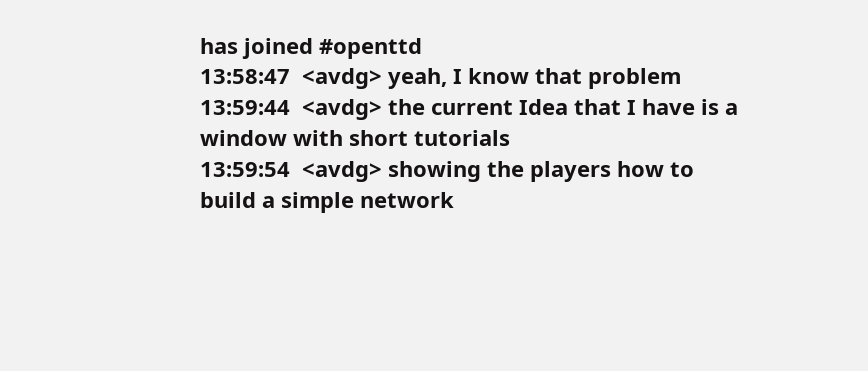has joined #openttd
13:58:47  <avdg> yeah, I know that problem
13:59:44  <avdg> the current Idea that I have is a window with short tutorials
13:59:54  <avdg> showing the players how to build a simple network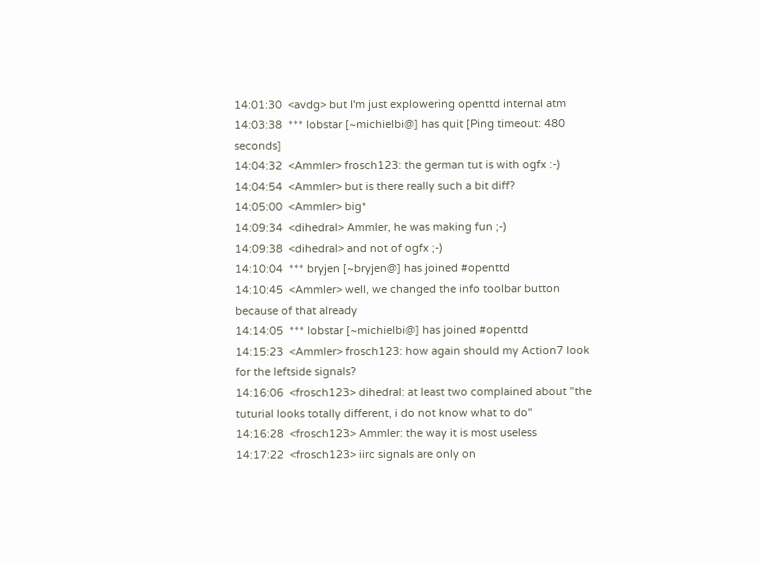14:01:30  <avdg> but I'm just explowering openttd internal atm
14:03:38  *** lobstar [~michielbi@] has quit [Ping timeout: 480 seconds]
14:04:32  <Ammler> frosch123: the german tut is with ogfx :-)
14:04:54  <Ammler> but is there really such a bit diff?
14:05:00  <Ammler> big*
14:09:34  <dihedral> Ammler, he was making fun ;-)
14:09:38  <dihedral> and not of ogfx ;-)
14:10:04  *** bryjen [~bryjen@] has joined #openttd
14:10:45  <Ammler> well, we changed the info toolbar button because of that already
14:14:05  *** lobstar [~michielbi@] has joined #openttd
14:15:23  <Ammler> frosch123: how again should my Action7 look for the leftside signals?
14:16:06  <frosch123> dihedral: at least two complained about "the tuturial looks totally different, i do not know what to do"
14:16:28  <frosch123> Ammler: the way it is most useless
14:17:22  <frosch123> iirc signals are only on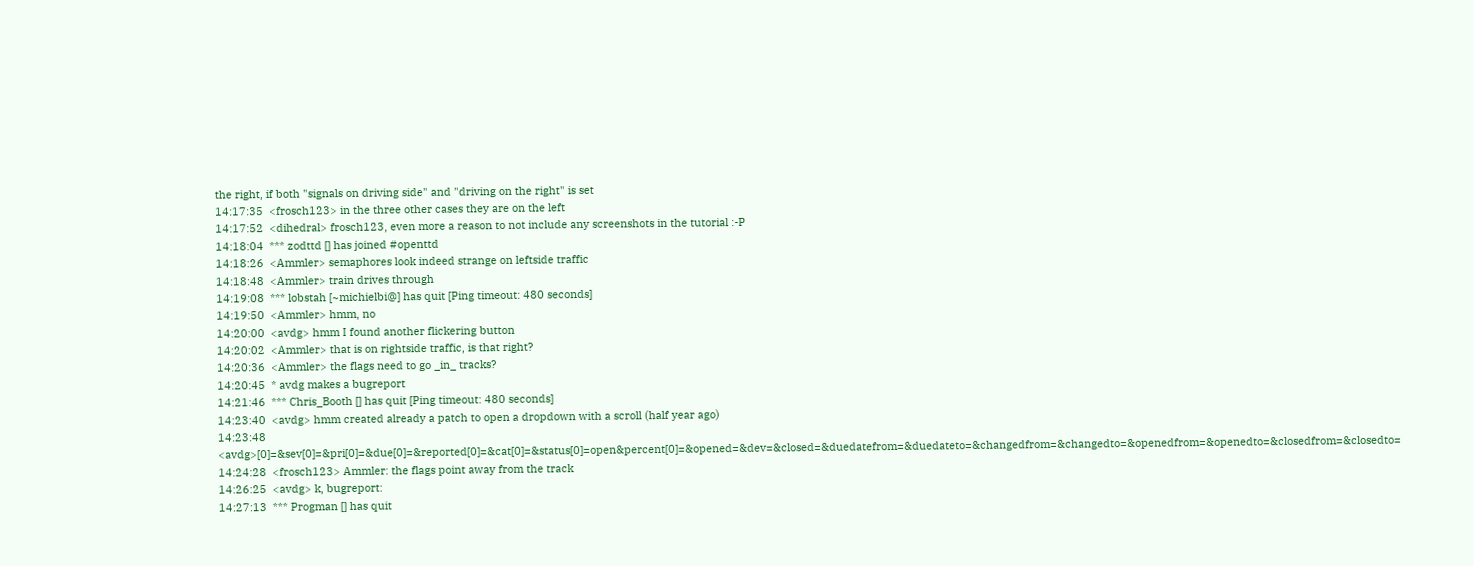the right, if both "signals on driving side" and "driving on the right" is set
14:17:35  <frosch123> in the three other cases they are on the left
14:17:52  <dihedral> frosch123, even more a reason to not include any screenshots in the tutorial :-P
14:18:04  *** zodttd [] has joined #openttd
14:18:26  <Ammler> semaphores look indeed strange on leftside traffic
14:18:48  <Ammler> train drives through
14:19:08  *** lobstah [~michielbi@] has quit [Ping timeout: 480 seconds]
14:19:50  <Ammler> hmm, no
14:20:00  <avdg> hmm I found another flickering button
14:20:02  <Ammler> that is on rightside traffic, is that right?
14:20:36  <Ammler> the flags need to go _in_ tracks?
14:20:45  * avdg makes a bugreport
14:21:46  *** Chris_Booth [] has quit [Ping timeout: 480 seconds]
14:23:40  <avdg> hmm created already a patch to open a dropdown with a scroll (half year ago)
14:23:48  <avdg>[0]=&sev[0]=&pri[0]=&due[0]=&reported[0]=&cat[0]=&status[0]=open&percent[0]=&opened=&dev=&closed=&duedatefrom=&duedateto=&changedfrom=&changedto=&openedfrom=&openedto=&closedfrom=&closedto=
14:24:28  <frosch123> Ammler: the flags point away from the track
14:26:25  <avdg> k, bugreport:
14:27:13  *** Progman [] has quit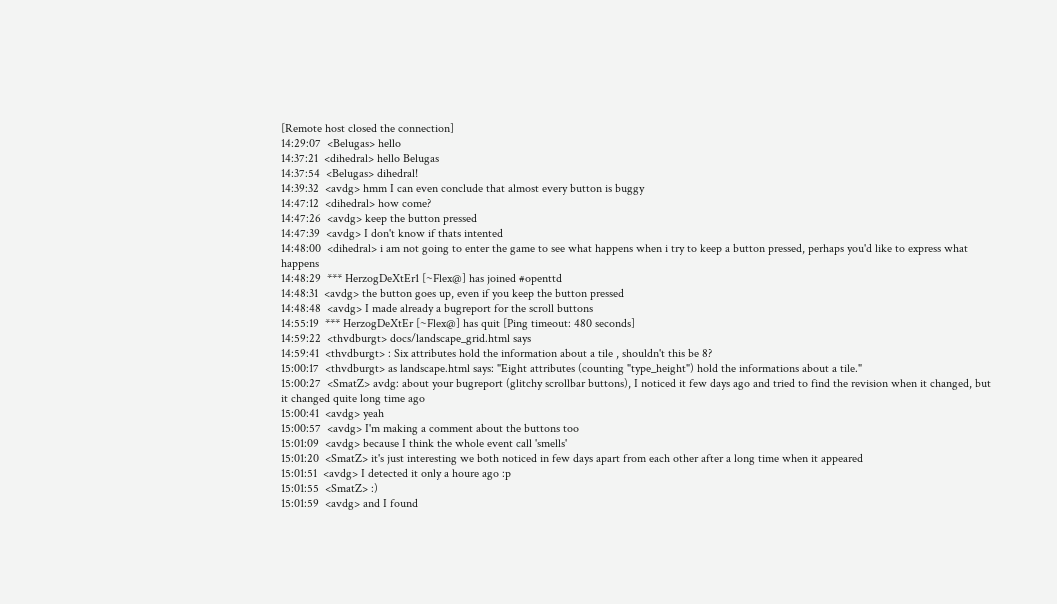[Remote host closed the connection]
14:29:07  <Belugas> hello
14:37:21  <dihedral> hello Belugas
14:37:54  <Belugas> dihedral!
14:39:32  <avdg> hmm I can even conclude that almost every button is buggy
14:47:12  <dihedral> how come?
14:47:26  <avdg> keep the button pressed
14:47:39  <avdg> I don't know if thats intented
14:48:00  <dihedral> i am not going to enter the game to see what happens when i try to keep a button pressed, perhaps you'd like to express what happens
14:48:29  *** HerzogDeXtEr1 [~Flex@] has joined #openttd
14:48:31  <avdg> the button goes up, even if you keep the button pressed
14:48:48  <avdg> I made already a bugreport for the scroll buttons
14:55:19  *** HerzogDeXtEr [~Flex@] has quit [Ping timeout: 480 seconds]
14:59:22  <thvdburgt> docs/landscape_grid.html says
14:59:41  <thvdburgt> : Six attributes hold the information about a tile , shouldn't this be 8?
15:00:17  <thvdburgt> as landscape.html says: "Eight attributes (counting "type_height") hold the informations about a tile."
15:00:27  <SmatZ> avdg: about your bugreport (glitchy scrollbar buttons), I noticed it few days ago and tried to find the revision when it changed, but it changed quite long time ago
15:00:41  <avdg> yeah
15:00:57  <avdg> I'm making a comment about the buttons too
15:01:09  <avdg> because I think the whole event call 'smells'
15:01:20  <SmatZ> it's just interesting we both noticed in few days apart from each other after a long time when it appeared
15:01:51  <avdg> I detected it only a houre ago :p
15:01:55  <SmatZ> :)
15:01:59  <avdg> and I found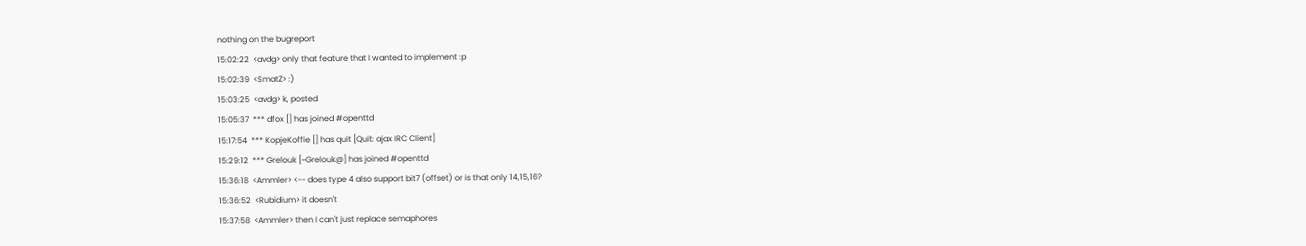nothing on the bugreport
15:02:22  <avdg> only that feature that I wanted to implement :p
15:02:39  <SmatZ> :)
15:03:25  <avdg> k, posted
15:05:37  *** dfox [] has joined #openttd
15:17:54  *** KopjeKoffie [] has quit [Quit: ajax IRC Client]
15:29:12  *** Grelouk [~Grelouk@] has joined #openttd
15:36:18  <Ammler> <-- does type 4 also support bit7 (offset) or is that only 14,15,16?
15:36:52  <Rubidium> it doesn't
15:37:58  <Ammler> then I can't just replace semaphores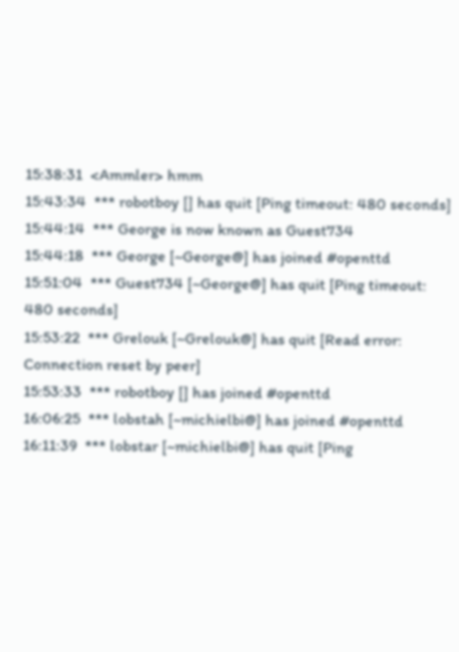15:38:31  <Ammler> hmm
15:43:34  *** robotboy [] has quit [Ping timeout: 480 seconds]
15:44:14  *** George is now known as Guest734
15:44:18  *** George [~George@] has joined #openttd
15:51:04  *** Guest734 [~George@] has quit [Ping timeout: 480 seconds]
15:53:22  *** Grelouk [~Grelouk@] has quit [Read error: Connection reset by peer]
15:53:33  *** robotboy [] has joined #openttd
16:06:25  *** lobstah [~michielbi@] has joined #openttd
16:11:39  *** lobstar [~michielbi@] has quit [Ping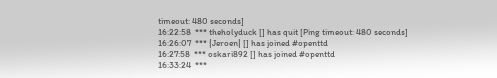timeout: 480 seconds]
16:22:58  *** theholyduck [] has quit [Ping timeout: 480 seconds]
16:26:07  *** |Jeroen| [] has joined #openttd
16:27:58  *** oskari892 [] has joined #openttd
16:33:24  ***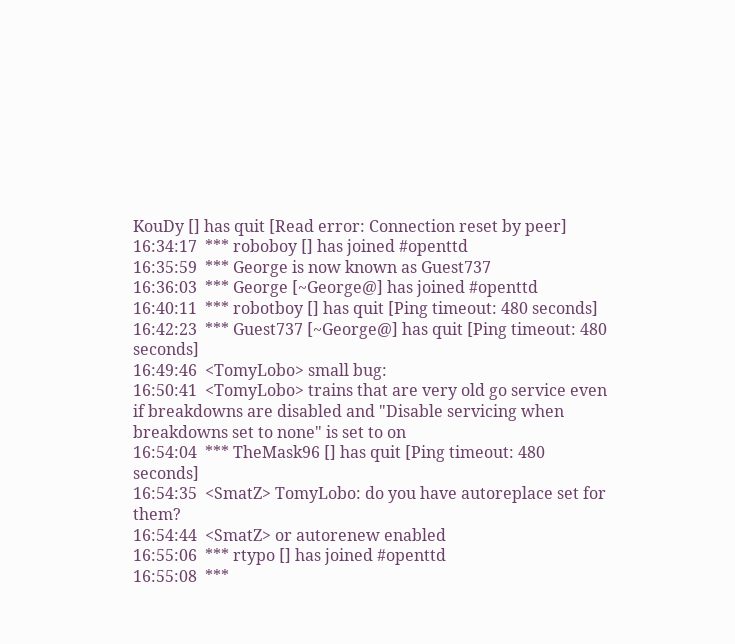KouDy [] has quit [Read error: Connection reset by peer]
16:34:17  *** roboboy [] has joined #openttd
16:35:59  *** George is now known as Guest737
16:36:03  *** George [~George@] has joined #openttd
16:40:11  *** robotboy [] has quit [Ping timeout: 480 seconds]
16:42:23  *** Guest737 [~George@] has quit [Ping timeout: 480 seconds]
16:49:46  <TomyLobo> small bug:
16:50:41  <TomyLobo> trains that are very old go service even if breakdowns are disabled and "Disable servicing when breakdowns set to none" is set to on
16:54:04  *** TheMask96 [] has quit [Ping timeout: 480 seconds]
16:54:35  <SmatZ> TomyLobo: do you have autoreplace set for them?
16:54:44  <SmatZ> or autorenew enabled
16:55:06  *** rtypo [] has joined #openttd
16:55:08  ***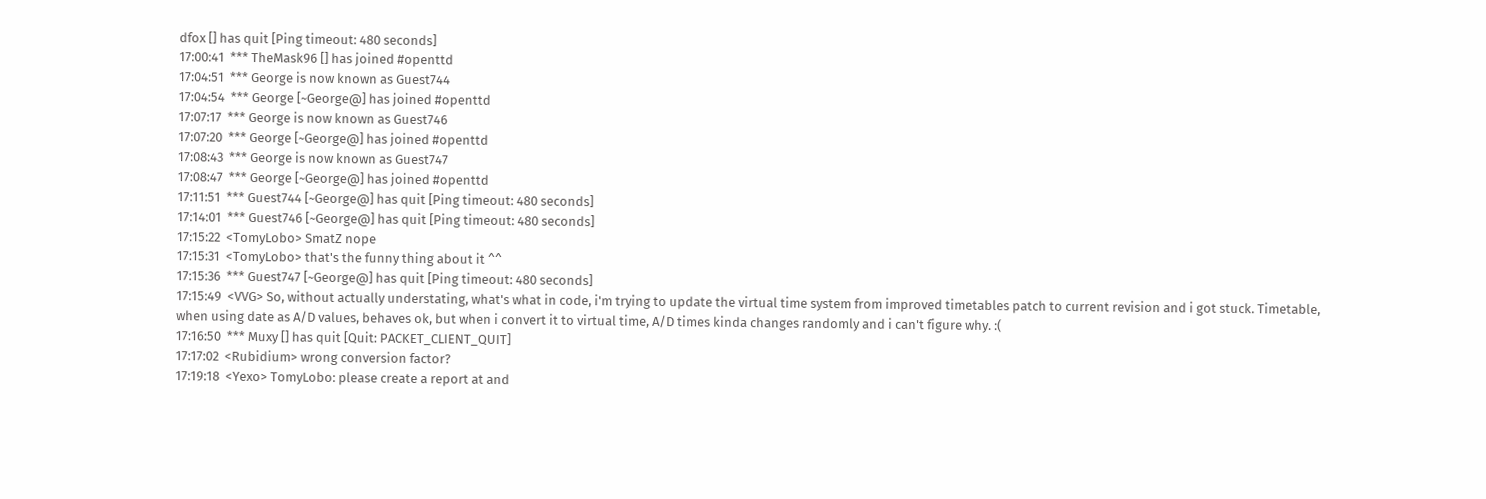dfox [] has quit [Ping timeout: 480 seconds]
17:00:41  *** TheMask96 [] has joined #openttd
17:04:51  *** George is now known as Guest744
17:04:54  *** George [~George@] has joined #openttd
17:07:17  *** George is now known as Guest746
17:07:20  *** George [~George@] has joined #openttd
17:08:43  *** George is now known as Guest747
17:08:47  *** George [~George@] has joined #openttd
17:11:51  *** Guest744 [~George@] has quit [Ping timeout: 480 seconds]
17:14:01  *** Guest746 [~George@] has quit [Ping timeout: 480 seconds]
17:15:22  <TomyLobo> SmatZ nope
17:15:31  <TomyLobo> that's the funny thing about it ^^
17:15:36  *** Guest747 [~George@] has quit [Ping timeout: 480 seconds]
17:15:49  <VVG> So, without actually understating, what's what in code, i'm trying to update the virtual time system from improved timetables patch to current revision and i got stuck. Timetable, when using date as A/D values, behaves ok, but when i convert it to virtual time, A/D times kinda changes randomly and i can't figure why. :(
17:16:50  *** Muxy [] has quit [Quit: PACKET_CLIENT_QUIT]
17:17:02  <Rubidium> wrong conversion factor?
17:19:18  <Yexo> TomyLobo: please create a report at and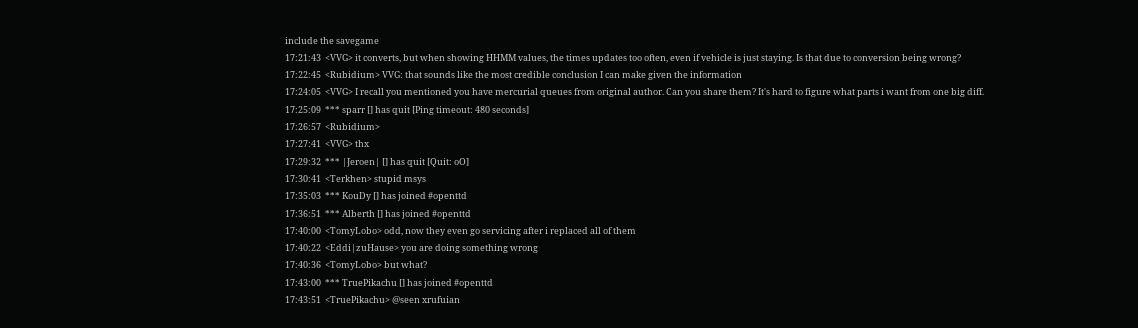include the savegame
17:21:43  <VVG> it converts, but when showing HHMM values, the times updates too often, even if vehicle is just staying. Is that due to conversion being wrong?
17:22:45  <Rubidium> VVG: that sounds like the most credible conclusion I can make given the information
17:24:05  <VVG> I recall you mentioned you have mercurial queues from original author. Can you share them? It's hard to figure what parts i want from one big diff.
17:25:09  *** sparr [] has quit [Ping timeout: 480 seconds]
17:26:57  <Rubidium>
17:27:41  <VVG> thx
17:29:32  *** |Jeroen| [] has quit [Quit: oO]
17:30:41  <Terkhen> stupid msys
17:35:03  *** KouDy [] has joined #openttd
17:36:51  *** Alberth [] has joined #openttd
17:40:00  <TomyLobo> odd, now they even go servicing after i replaced all of them
17:40:22  <Eddi|zuHause> you are doing something wrong
17:40:36  <TomyLobo> but what?
17:43:00  *** TruePikachu [] has joined #openttd
17:43:51  <TruePikachu> @seen xrufuian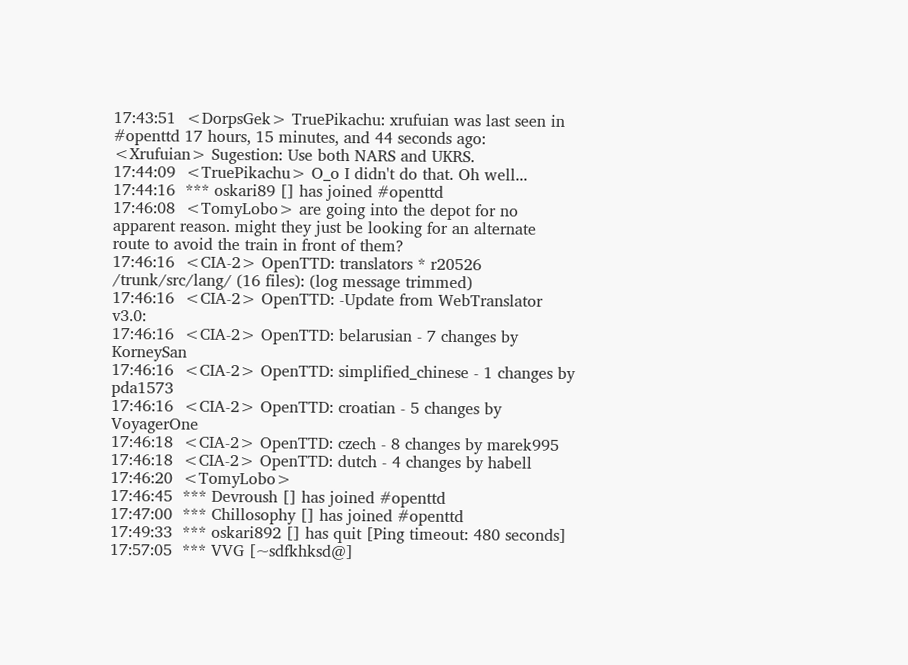17:43:51  <DorpsGek> TruePikachu: xrufuian was last seen in #openttd 17 hours, 15 minutes, and 44 seconds ago: <Xrufuian> Sugestion: Use both NARS and UKRS.
17:44:09  <TruePikachu> O_o I didn't do that. Oh well...
17:44:16  *** oskari89 [] has joined #openttd
17:46:08  <TomyLobo> are going into the depot for no apparent reason. might they just be looking for an alternate route to avoid the train in front of them?
17:46:16  <CIA-2> OpenTTD: translators * r20526 /trunk/src/lang/ (16 files): (log message trimmed)
17:46:16  <CIA-2> OpenTTD: -Update from WebTranslator v3.0:
17:46:16  <CIA-2> OpenTTD: belarusian - 7 changes by KorneySan
17:46:16  <CIA-2> OpenTTD: simplified_chinese - 1 changes by pda1573
17:46:16  <CIA-2> OpenTTD: croatian - 5 changes by VoyagerOne
17:46:18  <CIA-2> OpenTTD: czech - 8 changes by marek995
17:46:18  <CIA-2> OpenTTD: dutch - 4 changes by habell
17:46:20  <TomyLobo>
17:46:45  *** Devroush [] has joined #openttd
17:47:00  *** Chillosophy [] has joined #openttd
17:49:33  *** oskari892 [] has quit [Ping timeout: 480 seconds]
17:57:05  *** VVG [~sdfkhksd@]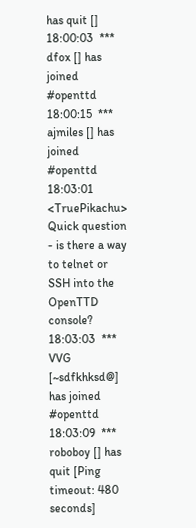has quit []
18:00:03  *** dfox [] has joined #openttd
18:00:15  *** ajmiles [] has joined #openttd
18:03:01  <TruePikachu> Quick question - is there a way to telnet or SSH into the OpenTTD console?
18:03:03  *** VVG [~sdfkhksd@] has joined #openttd
18:03:09  *** roboboy [] has quit [Ping timeout: 480 seconds]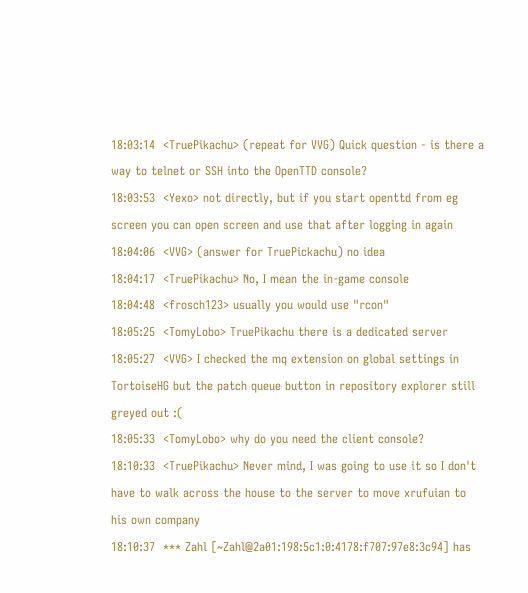18:03:14  <TruePikachu> (repeat for VVG) Quick question - is there a way to telnet or SSH into the OpenTTD console?
18:03:53  <Yexo> not directly, but if you start openttd from eg screen you can open screen and use that after logging in again
18:04:06  <VVG> (answer for TruePickachu) no idea
18:04:17  <TruePikachu> No, I mean the in-game console
18:04:48  <frosch123> usually you would use "rcon"
18:05:25  <TomyLobo> TruePikachu there is a dedicated server
18:05:27  <VVG> I checked the mq extension on global settings in TortoiseHG but the patch queue button in repository explorer still greyed out :(
18:05:33  <TomyLobo> why do you need the client console?
18:10:33  <TruePikachu> Never mind, I was going to use it so I don't have to walk across the house to the server to move xrufuian to his own company
18:10:37  *** Zahl [~Zahl@2a01:198:5c1:0:4178:f707:97e8:3c94] has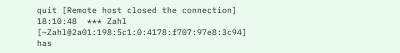quit [Remote host closed the connection]
18:10:48  *** Zahl [~Zahl@2a01:198:5c1:0:4178:f707:97e8:3c94] has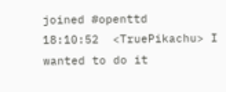joined #openttd
18:10:52  <TruePikachu> I wanted to do it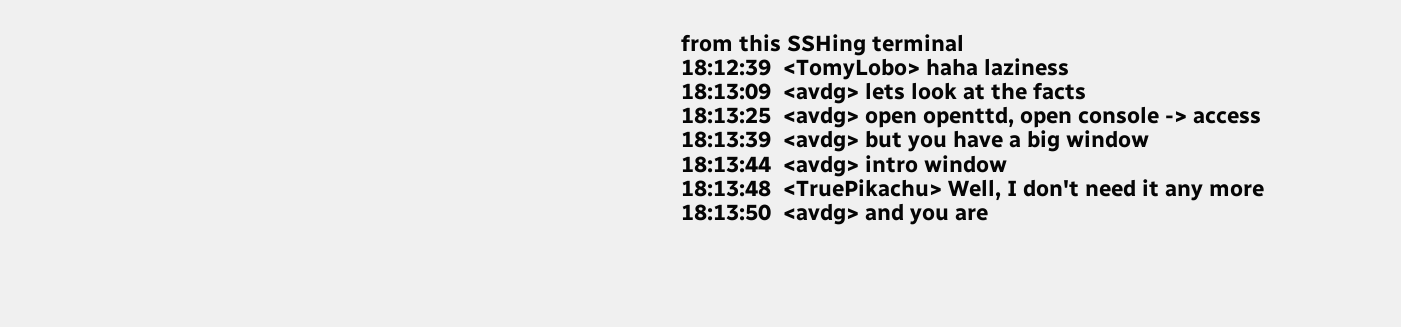from this SSHing terminal
18:12:39  <TomyLobo> haha laziness
18:13:09  <avdg> lets look at the facts
18:13:25  <avdg> open openttd, open console -> access
18:13:39  <avdg> but you have a big window
18:13:44  <avdg> intro window
18:13:48  <TruePikachu> Well, I don't need it any more
18:13:50  <avdg> and you are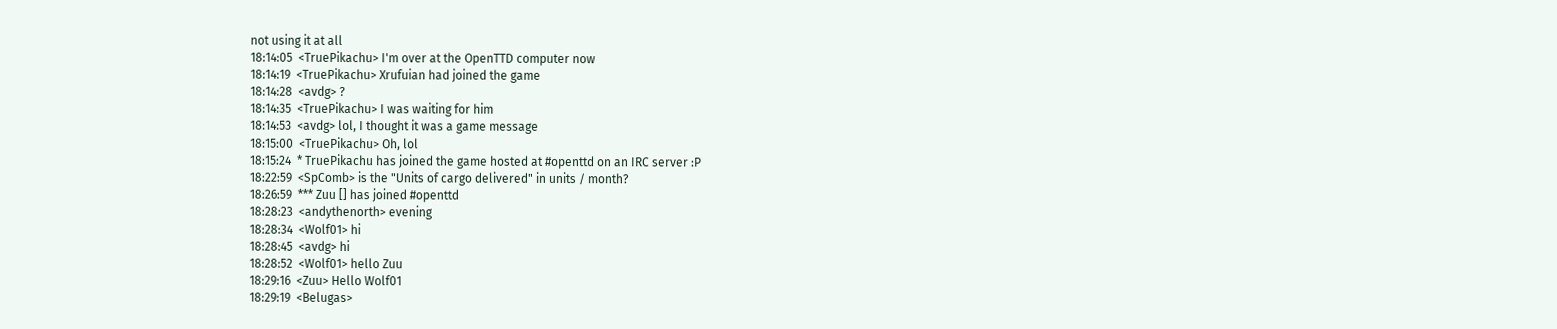not using it at all
18:14:05  <TruePikachu> I'm over at the OpenTTD computer now
18:14:19  <TruePikachu> Xrufuian had joined the game
18:14:28  <avdg> ?
18:14:35  <TruePikachu> I was waiting for him
18:14:53  <avdg> lol, I thought it was a game message
18:15:00  <TruePikachu> Oh, lol
18:15:24  * TruePikachu has joined the game hosted at #openttd on an IRC server :P
18:22:59  <SpComb> is the "Units of cargo delivered" in units / month?
18:26:59  *** Zuu [] has joined #openttd
18:28:23  <andythenorth> evening
18:28:34  <Wolf01> hi
18:28:45  <avdg> hi
18:28:52  <Wolf01> hello Zuu
18:29:16  <Zuu> Hello Wolf01
18:29:19  <Belugas>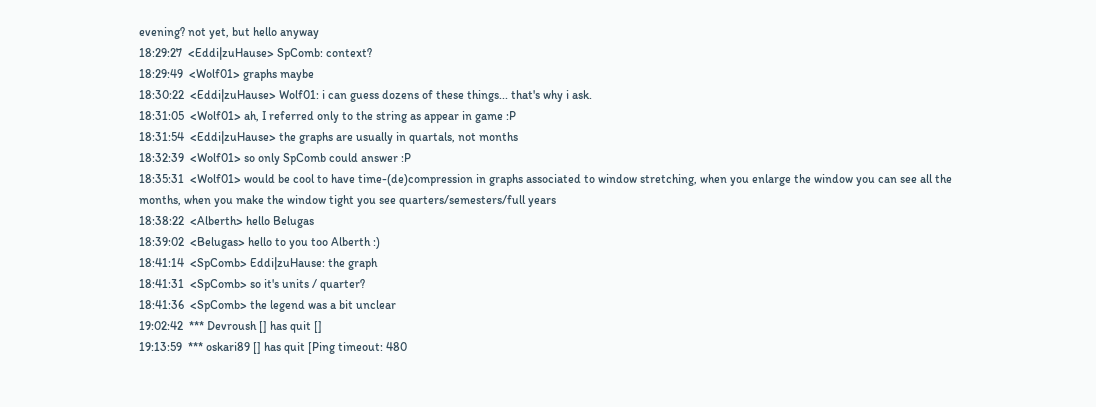evening? not yet, but hello anyway
18:29:27  <Eddi|zuHause> SpComb: context?
18:29:49  <Wolf01> graphs maybe
18:30:22  <Eddi|zuHause> Wolf01: i can guess dozens of these things... that's why i ask.
18:31:05  <Wolf01> ah, I referred only to the string as appear in game :P
18:31:54  <Eddi|zuHause> the graphs are usually in quartals, not months
18:32:39  <Wolf01> so only SpComb could answer :P
18:35:31  <Wolf01> would be cool to have time-(de)compression in graphs associated to window stretching, when you enlarge the window you can see all the months, when you make the window tight you see quarters/semesters/full years
18:38:22  <Alberth> hello Belugas
18:39:02  <Belugas> hello to you too Alberth :)
18:41:14  <SpComb> Eddi|zuHause: the graph
18:41:31  <SpComb> so it's units / quarter?
18:41:36  <SpComb> the legend was a bit unclear
19:02:42  *** Devroush [] has quit []
19:13:59  *** oskari89 [] has quit [Ping timeout: 480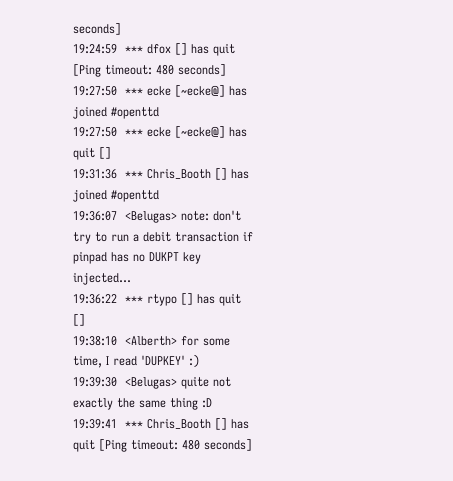seconds]
19:24:59  *** dfox [] has quit [Ping timeout: 480 seconds]
19:27:50  *** ecke [~ecke@] has joined #openttd
19:27:50  *** ecke [~ecke@] has quit []
19:31:36  *** Chris_Booth [] has joined #openttd
19:36:07  <Belugas> note: don't try to run a debit transaction if pinpad has no DUKPT key injected...
19:36:22  *** rtypo [] has quit []
19:38:10  <Alberth> for some time, I read 'DUPKEY' :)
19:39:30  <Belugas> quite not exactly the same thing :D
19:39:41  *** Chris_Booth [] has quit [Ping timeout: 480 seconds]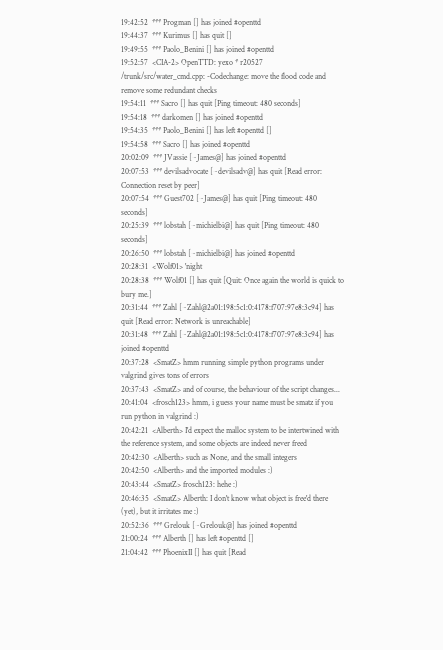19:42:52  *** Progman [] has joined #openttd
19:44:37  *** Kurimus [] has quit []
19:49:55  *** Paolo_Benini [] has joined #openttd
19:52:57  <CIA-2> OpenTTD: yexo * r20527 /trunk/src/water_cmd.cpp: -Codechange: move the flood code and remove some redundant checks
19:54:11  *** Sacro [] has quit [Ping timeout: 480 seconds]
19:54:18  *** darkomen [] has joined #openttd
19:54:35  *** Paolo_Benini [] has left #openttd []
19:54:58  *** Sacro [] has joined #openttd
20:02:09  *** JVassie [~James@] has joined #openttd
20:07:53  *** devilsadvocate [~devilsadv@] has quit [Read error: Connection reset by peer]
20:07:54  *** Guest702 [~James@] has quit [Ping timeout: 480 seconds]
20:25:39  *** lobstah [~michielbi@] has quit [Ping timeout: 480 seconds]
20:26:50  *** lobstah [~michielbi@] has joined #openttd
20:28:31  <Wolf01> 'night
20:28:38  *** Wolf01 [] has quit [Quit: Once again the world is quick to bury me.]
20:31:44  *** Zahl [~Zahl@2a01:198:5c1:0:4178:f707:97e8:3c94] has quit [Read error: Network is unreachable]
20:31:48  *** Zahl [~Zahl@2a01:198:5c1:0:4178:f707:97e8:3c94] has joined #openttd
20:37:28  <SmatZ> hmm running simple python programs under valgrind gives tons of errors
20:37:43  <SmatZ> and of course, the behaviour of the script changes...
20:41:04  <frosch123> hmm, i guess your name must be smatz if you run python in valgrind :)
20:42:21  <Alberth> I'd expect the malloc system to be intertwined with the reference system, and some objects are indeed never freed
20:42:30  <Alberth> such as None, and the small integers
20:42:50  <Alberth> and the imported modules :)
20:43:44  <SmatZ> frosch123: hehe :)
20:46:35  <SmatZ> Alberth: I don't know what object is free'd there (yet), but it irritates me :)
20:52:36  *** Grelouk [~Grelouk@] has joined #openttd
21:00:24  *** Alberth [] has left #openttd []
21:04:42  *** PhoenixII [] has quit [Read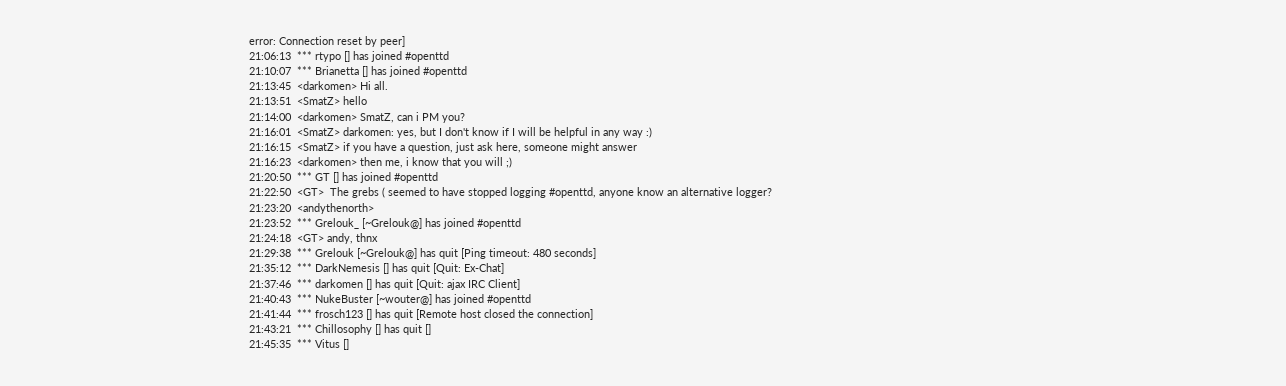error: Connection reset by peer]
21:06:13  *** rtypo [] has joined #openttd
21:10:07  *** Brianetta [] has joined #openttd
21:13:45  <darkomen> Hi all.
21:13:51  <SmatZ> hello
21:14:00  <darkomen> SmatZ, can i PM you?
21:16:01  <SmatZ> darkomen: yes, but I don't know if I will be helpful in any way :)
21:16:15  <SmatZ> if you have a question, just ask here, someone might answer
21:16:23  <darkomen> then me, i know that you will ;)
21:20:50  *** GT [] has joined #openttd
21:22:50  <GT>  The grebs ( seemed to have stopped logging #openttd, anyone know an alternative logger?
21:23:20  <andythenorth>
21:23:52  *** Grelouk_ [~Grelouk@] has joined #openttd
21:24:18  <GT> andy, thnx
21:29:38  *** Grelouk [~Grelouk@] has quit [Ping timeout: 480 seconds]
21:35:12  *** DarkNemesis [] has quit [Quit: Ex-Chat]
21:37:46  *** darkomen [] has quit [Quit: ajax IRC Client]
21:40:43  *** NukeBuster [~wouter@] has joined #openttd
21:41:44  *** frosch123 [] has quit [Remote host closed the connection]
21:43:21  *** Chillosophy [] has quit []
21:45:35  *** Vitus []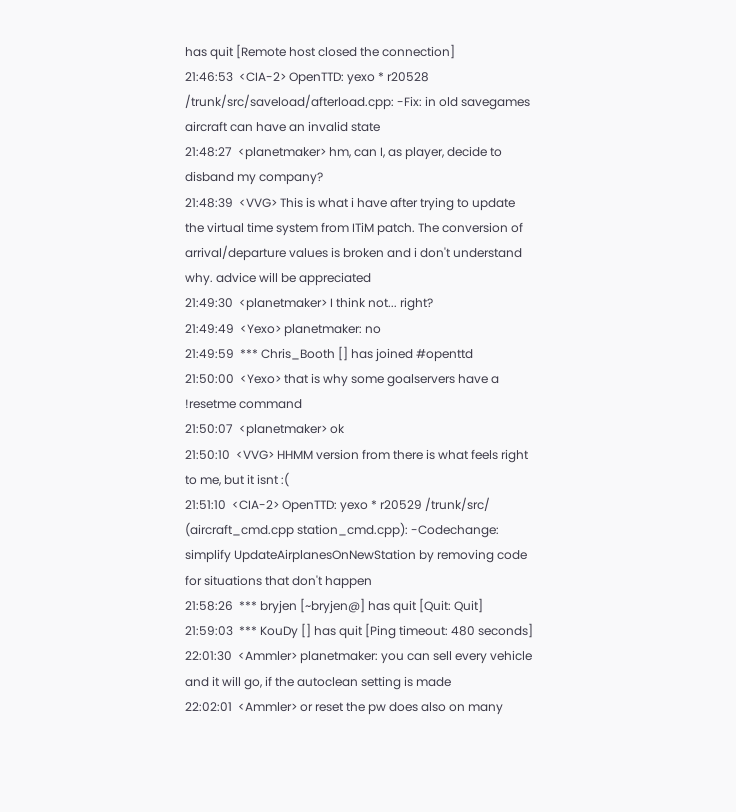has quit [Remote host closed the connection]
21:46:53  <CIA-2> OpenTTD: yexo * r20528 /trunk/src/saveload/afterload.cpp: -Fix: in old savegames aircraft can have an invalid state
21:48:27  <planetmaker> hm, can I, as player, decide to disband my company?
21:48:39  <VVG> This is what i have after trying to update the virtual time system from ITiM patch. The conversion of arrival/departure values is broken and i don't understand why. advice will be appreciated
21:49:30  <planetmaker> I think not... right?
21:49:49  <Yexo> planetmaker: no
21:49:59  *** Chris_Booth [] has joined #openttd
21:50:00  <Yexo> that is why some goalservers have a !resetme command
21:50:07  <planetmaker> ok
21:50:10  <VVG> HHMM version from there is what feels right to me, but it isnt :(
21:51:10  <CIA-2> OpenTTD: yexo * r20529 /trunk/src/ (aircraft_cmd.cpp station_cmd.cpp): -Codechange: simplify UpdateAirplanesOnNewStation by removing code for situations that don't happen
21:58:26  *** bryjen [~bryjen@] has quit [Quit: Quit]
21:59:03  *** KouDy [] has quit [Ping timeout: 480 seconds]
22:01:30  <Ammler> planetmaker: you can sell every vehicle and it will go, if the autoclean setting is made
22:02:01  <Ammler> or reset the pw does also on many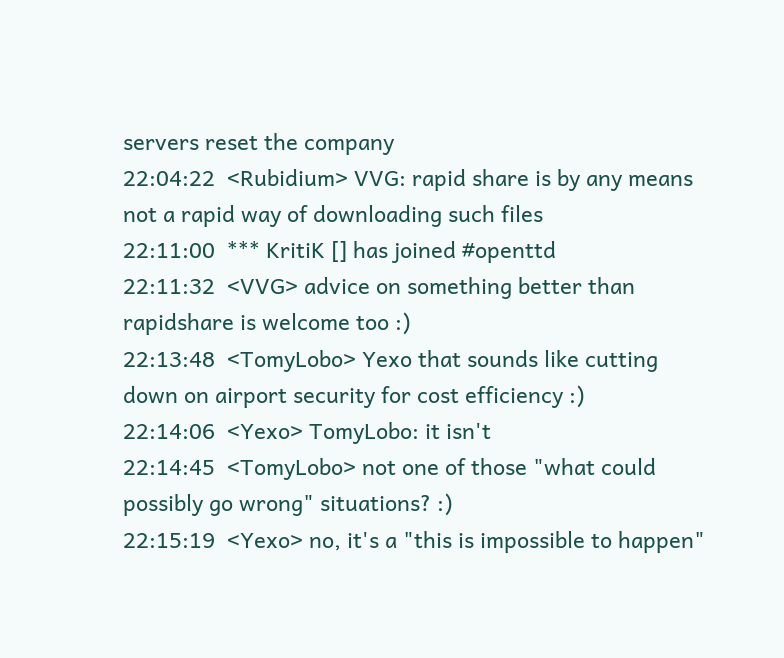servers reset the company
22:04:22  <Rubidium> VVG: rapid share is by any means not a rapid way of downloading such files
22:11:00  *** KritiK [] has joined #openttd
22:11:32  <VVG> advice on something better than rapidshare is welcome too :)
22:13:48  <TomyLobo> Yexo that sounds like cutting down on airport security for cost efficiency :)
22:14:06  <Yexo> TomyLobo: it isn't
22:14:45  <TomyLobo> not one of those "what could possibly go wrong" situations? :)
22:15:19  <Yexo> no, it's a "this is impossible to happen"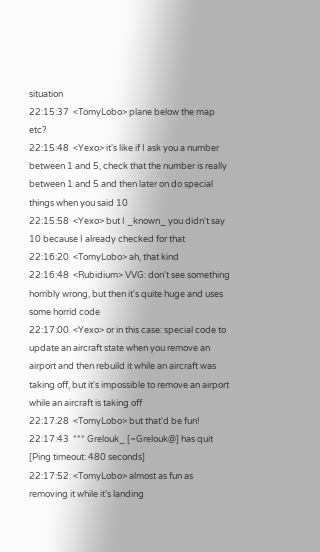situation
22:15:37  <TomyLobo> plane below the map etc?
22:15:48  <Yexo> it's like if I ask you a number between 1 and 5, check that the number is really between 1 and 5 and then later on do special things when you said 10
22:15:58  <Yexo> but I _known_ you didn't say 10 because I already checked for that
22:16:20  <TomyLobo> ah, that kind
22:16:48  <Rubidium> VVG: don't see something horribly wrong, but then it's quite huge and uses some horrid code
22:17:00  <Yexo> or in this case: special code to update an aircraft state when you remove an airport and then rebuild it while an aircraft was taking off, but it's impossible to remove an airport while an aircraft is taking off
22:17:28  <TomyLobo> but that'd be fun!
22:17:43  *** Grelouk_ [~Grelouk@] has quit [Ping timeout: 480 seconds]
22:17:52  <TomyLobo> almost as fun as removing it while it's landing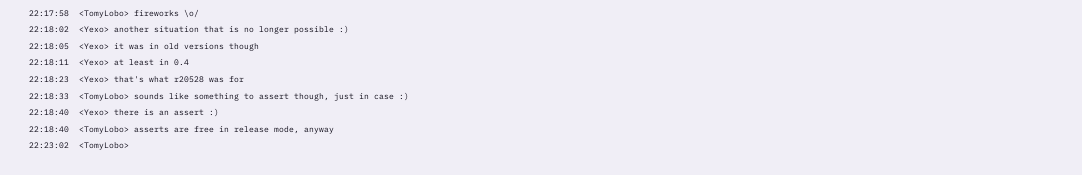22:17:58  <TomyLobo> fireworks \o/
22:18:02  <Yexo> another situation that is no longer possible :)
22:18:05  <Yexo> it was in old versions though
22:18:11  <Yexo> at least in 0.4
22:18:23  <Yexo> that's what r20528 was for
22:18:33  <TomyLobo> sounds like something to assert though, just in case :)
22:18:40  <Yexo> there is an assert :)
22:18:40  <TomyLobo> asserts are free in release mode, anyway
22:23:02  <TomyLobo>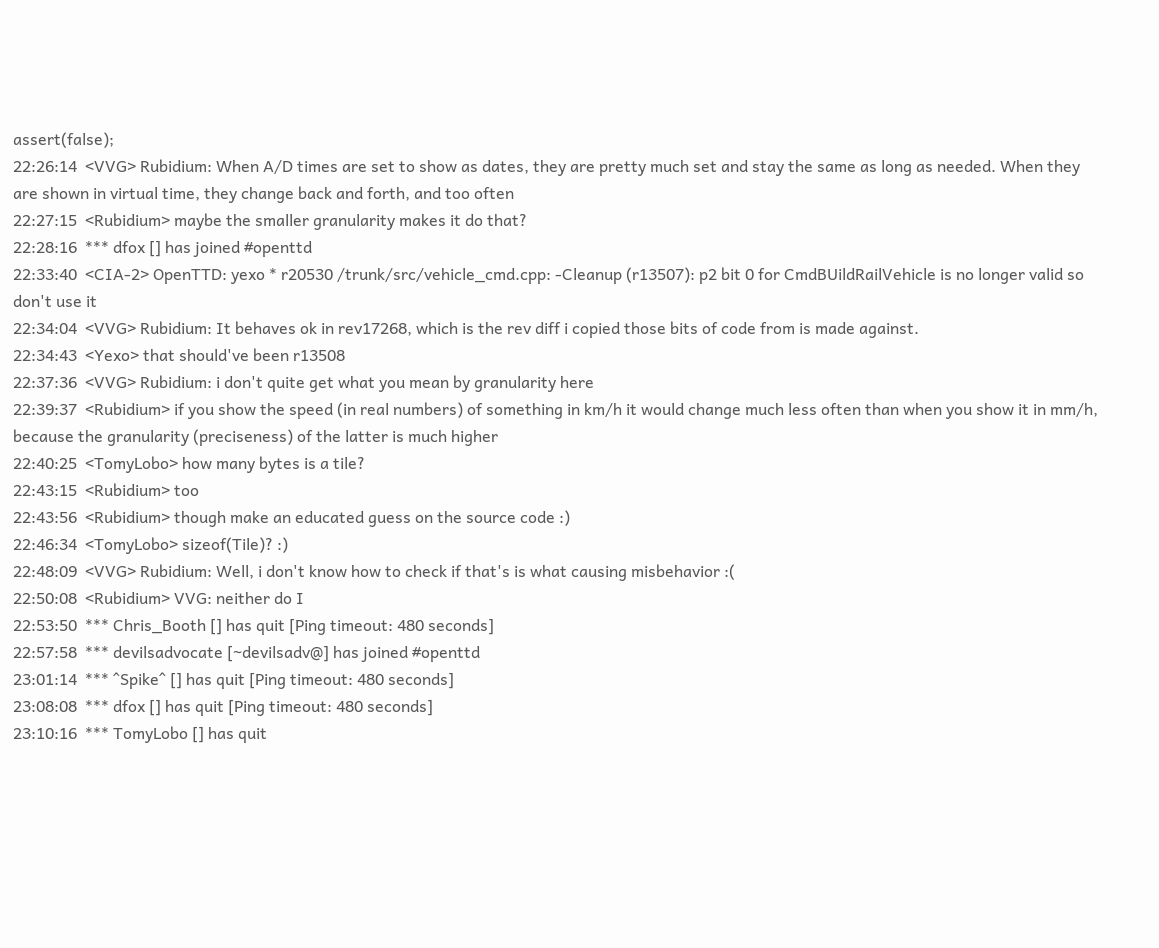assert(false);
22:26:14  <VVG> Rubidium: When A/D times are set to show as dates, they are pretty much set and stay the same as long as needed. When they are shown in virtual time, they change back and forth, and too often
22:27:15  <Rubidium> maybe the smaller granularity makes it do that?
22:28:16  *** dfox [] has joined #openttd
22:33:40  <CIA-2> OpenTTD: yexo * r20530 /trunk/src/vehicle_cmd.cpp: -Cleanup (r13507): p2 bit 0 for CmdBUildRailVehicle is no longer valid so don't use it
22:34:04  <VVG> Rubidium: It behaves ok in rev17268, which is the rev diff i copied those bits of code from is made against.
22:34:43  <Yexo> that should've been r13508
22:37:36  <VVG> Rubidium: i don't quite get what you mean by granularity here
22:39:37  <Rubidium> if you show the speed (in real numbers) of something in km/h it would change much less often than when you show it in mm/h, because the granularity (preciseness) of the latter is much higher
22:40:25  <TomyLobo> how many bytes is a tile?
22:43:15  <Rubidium> too
22:43:56  <Rubidium> though make an educated guess on the source code :)
22:46:34  <TomyLobo> sizeof(Tile)? :)
22:48:09  <VVG> Rubidium: Well, i don't know how to check if that's is what causing misbehavior :(
22:50:08  <Rubidium> VVG: neither do I
22:53:50  *** Chris_Booth [] has quit [Ping timeout: 480 seconds]
22:57:58  *** devilsadvocate [~devilsadv@] has joined #openttd
23:01:14  *** ^Spike^ [] has quit [Ping timeout: 480 seconds]
23:08:08  *** dfox [] has quit [Ping timeout: 480 seconds]
23:10:16  *** TomyLobo [] has quit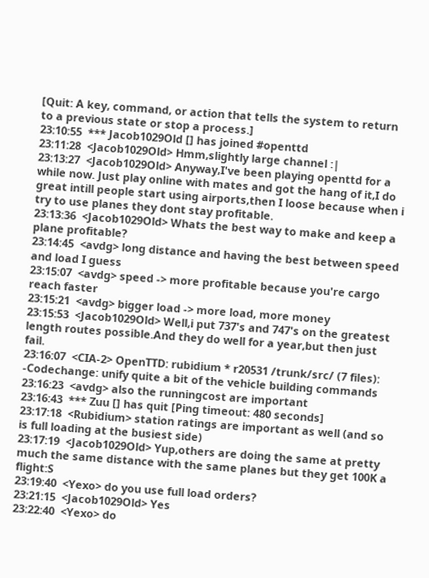[Quit: A key, command, or action that tells the system to return to a previous state or stop a process.]
23:10:55  *** Jacob1029Old [] has joined #openttd
23:11:28  <Jacob1029Old> Hmm,slightly large channel :|
23:13:27  <Jacob1029Old> Anyway,I've been playing openttd for a while now. Just play online with mates and got the hang of it,I do great intill people start using airports,then I loose because when i try to use planes they dont stay profitable.
23:13:36  <Jacob1029Old> Whats the best way to make and keep a plane profitable?
23:14:45  <avdg> long distance and having the best between speed and load I guess
23:15:07  <avdg> speed -> more profitable because you're cargo reach faster
23:15:21  <avdg> bigger load -> more load, more money
23:15:53  <Jacob1029Old> Well,i put 737's and 747's on the greatest length routes possible.And they do well for a year,but then just fail.
23:16:07  <CIA-2> OpenTTD: rubidium * r20531 /trunk/src/ (7 files): -Codechange: unify quite a bit of the vehicle building commands
23:16:23  <avdg> also the runningcost are important
23:16:43  *** Zuu [] has quit [Ping timeout: 480 seconds]
23:17:18  <Rubidium> station ratings are important as well (and so is full loading at the busiest side)
23:17:19  <Jacob1029Old> Yup,others are doing the same at pretty much the same distance with the same planes but they get 100K a flight:S
23:19:40  <Yexo> do you use full load orders?
23:21:15  <Jacob1029Old> Yes
23:22:40  <Yexo> do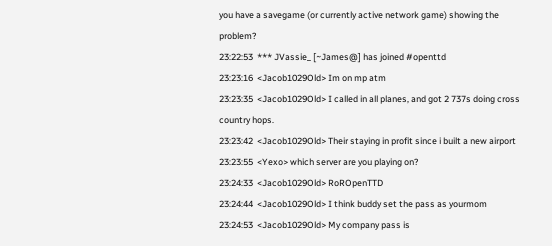you have a savegame (or currently active network game) showing the problem?
23:22:53  *** JVassie_ [~James@] has joined #openttd
23:23:16  <Jacob1029Old> Im on mp atm
23:23:35  <Jacob1029Old> I called in all planes, and got 2 737s doing cross country hops.
23:23:42  <Jacob1029Old> Their staying in profit since i built a new airport
23:23:55  <Yexo> which server are you playing on?
23:24:33  <Jacob1029Old> RoROpenTTD
23:24:44  <Jacob1029Old> I think buddy set the pass as yourmom
23:24:53  <Jacob1029Old> My company pass is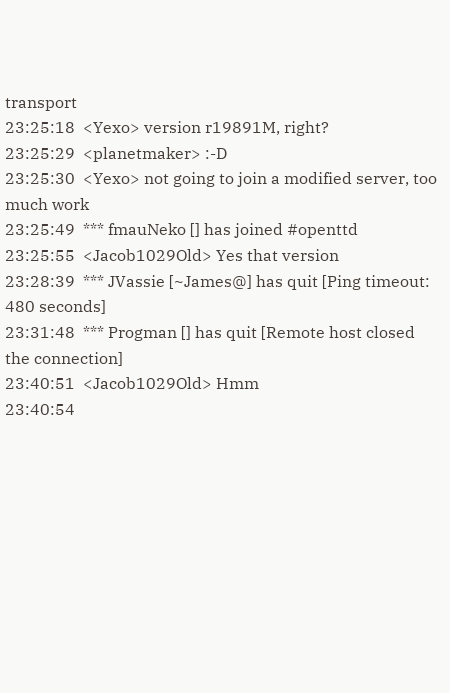transport
23:25:18  <Yexo> version r19891M, right?
23:25:29  <planetmaker> :-D
23:25:30  <Yexo> not going to join a modified server, too much work
23:25:49  *** fmauNeko [] has joined #openttd
23:25:55  <Jacob1029Old> Yes that version
23:28:39  *** JVassie [~James@] has quit [Ping timeout: 480 seconds]
23:31:48  *** Progman [] has quit [Remote host closed the connection]
23:40:51  <Jacob1029Old> Hmm
23:40:54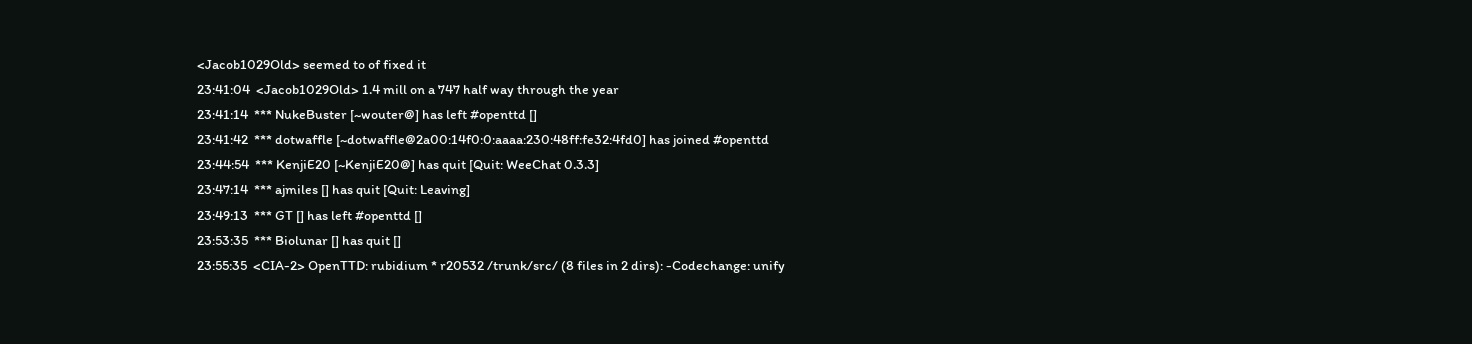<Jacob1029Old> seemed to of fixed it
23:41:04  <Jacob1029Old> 1.4 mill on a 747 half way through the year
23:41:14  *** NukeBuster [~wouter@] has left #openttd []
23:41:42  *** dotwaffle [~dotwaffle@2a00:14f0:0:aaaa:230:48ff:fe32:4fd0] has joined #openttd
23:44:54  *** KenjiE20 [~KenjiE20@] has quit [Quit: WeeChat 0.3.3]
23:47:14  *** ajmiles [] has quit [Quit: Leaving]
23:49:13  *** GT [] has left #openttd []
23:53:35  *** Biolunar [] has quit []
23:55:35  <CIA-2> OpenTTD: rubidium * r20532 /trunk/src/ (8 files in 2 dirs): -Codechange: unify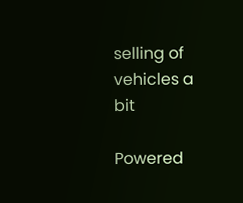selling of vehicles a bit

Powered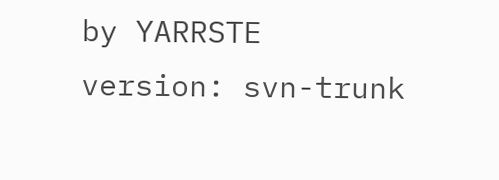by YARRSTE version: svn-trunk